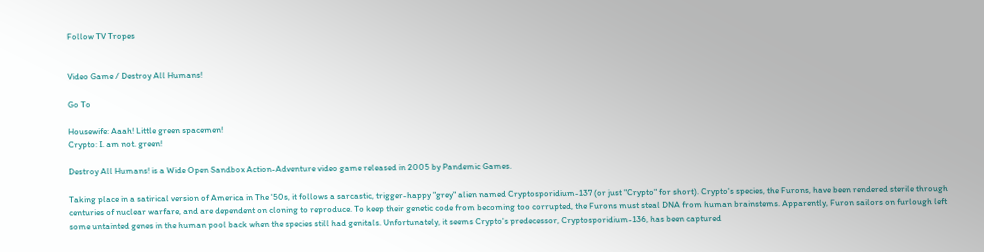Follow TV Tropes


Video Game / Destroy All Humans!

Go To

Housewife: Aaah! Little green spacemen!
Crypto: I. am not. green!

Destroy All Humans! is a Wide Open Sandbox Action-Adventure video game released in 2005 by Pandemic Games.

Taking place in a satirical version of America in The '50s, it follows a sarcastic, trigger-happy "grey" alien named Cryptosporidium-137 (or just "Crypto" for short). Crypto's species, the Furons, have been rendered sterile through centuries of nuclear warfare, and are dependent on cloning to reproduce. To keep their genetic code from becoming too corrupted, the Furons must steal DNA from human brainstems. Apparently, Furon sailors on furlough left some untainted genes in the human pool back when the species still had genitals. Unfortunately, it seems Crypto's predecessor, Cryptosporidium-136, has been captured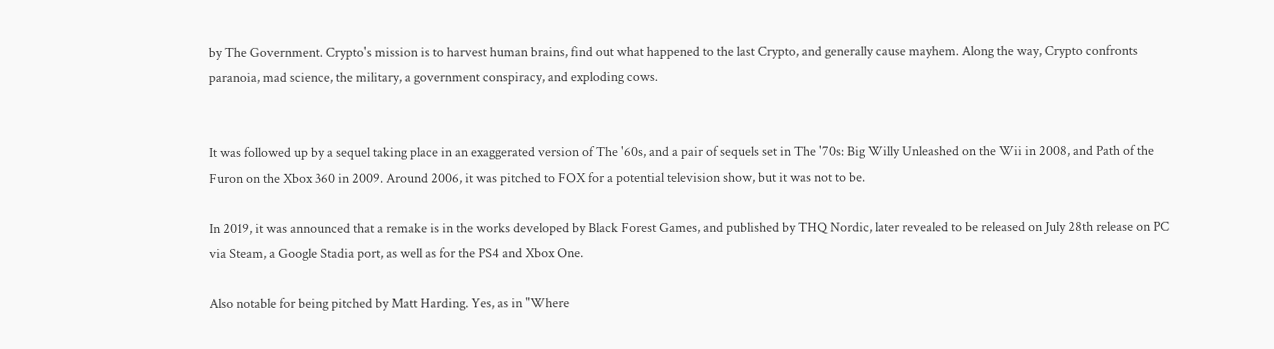by The Government. Crypto's mission is to harvest human brains, find out what happened to the last Crypto, and generally cause mayhem. Along the way, Crypto confronts paranoia, mad science, the military, a government conspiracy, and exploding cows.


It was followed up by a sequel taking place in an exaggerated version of The '60s, and a pair of sequels set in The '70s: Big Willy Unleashed on the Wii in 2008, and Path of the Furon on the Xbox 360 in 2009. Around 2006, it was pitched to FOX for a potential television show, but it was not to be.

In 2019, it was announced that a remake is in the works developed by Black Forest Games, and published by THQ Nordic, later revealed to be released on July 28th release on PC via Steam, a Google Stadia port, as well as for the PS4 and Xbox One.

Also notable for being pitched by Matt Harding. Yes, as in "Where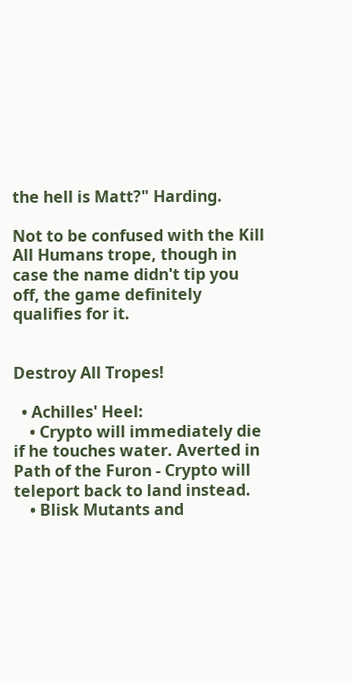the hell is Matt?" Harding.

Not to be confused with the Kill All Humans trope, though in case the name didn't tip you off, the game definitely qualifies for it.


Destroy All Tropes!

  • Achilles' Heel:
    • Crypto will immediately die if he touches water. Averted in Path of the Furon - Crypto will teleport back to land instead.
    • Blisk Mutants and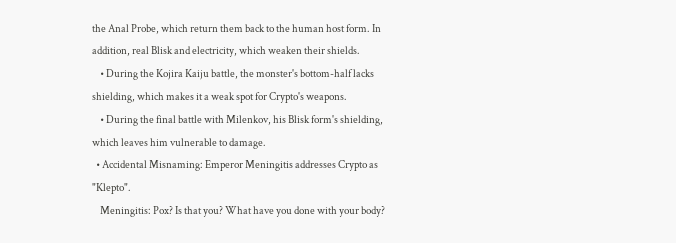the Anal Probe, which return them back to the human host form. In addition, real Blisk and electricity, which weaken their shields.
    • During the Kojira Kaiju battle, the monster's bottom-half lacks shielding, which makes it a weak spot for Crypto's weapons.
    • During the final battle with Milenkov, his Blisk form's shielding, which leaves him vulnerable to damage.
  • Accidental Misnaming: Emperor Meningitis addresses Crypto as "Klepto".
    Meningitis: Pox? Is that you? What have you done with your body?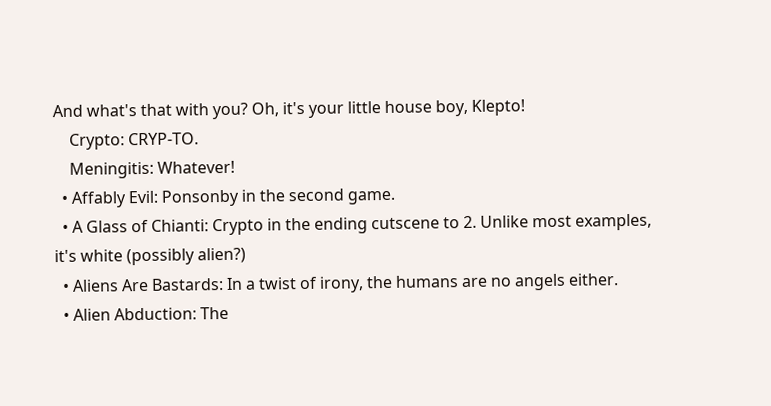And what's that with you? Oh, it's your little house boy, Klepto!
    Crypto: CRYP-TO.
    Meningitis: Whatever!
  • Affably Evil: Ponsonby in the second game.
  • A Glass of Chianti: Crypto in the ending cutscene to 2. Unlike most examples, it's white (possibly alien?)
  • Aliens Are Bastards: In a twist of irony, the humans are no angels either.
  • Alien Abduction: The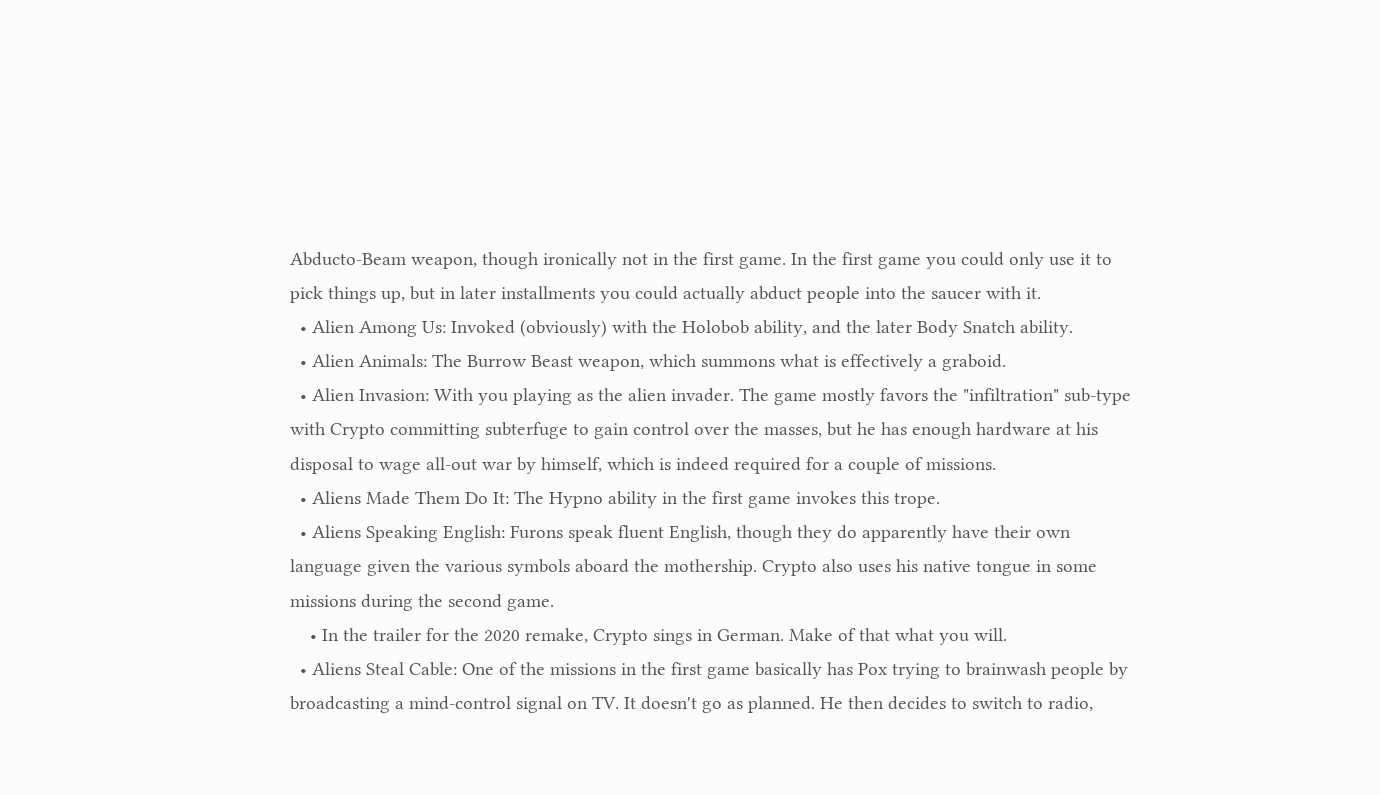Abducto-Beam weapon, though ironically not in the first game. In the first game you could only use it to pick things up, but in later installments you could actually abduct people into the saucer with it.
  • Alien Among Us: Invoked (obviously) with the Holobob ability, and the later Body Snatch ability.
  • Alien Animals: The Burrow Beast weapon, which summons what is effectively a graboid.
  • Alien Invasion: With you playing as the alien invader. The game mostly favors the "infiltration" sub-type with Crypto committing subterfuge to gain control over the masses, but he has enough hardware at his disposal to wage all-out war by himself, which is indeed required for a couple of missions.
  • Aliens Made Them Do It: The Hypno ability in the first game invokes this trope.
  • Aliens Speaking English: Furons speak fluent English, though they do apparently have their own language given the various symbols aboard the mothership. Crypto also uses his native tongue in some missions during the second game.
    • In the trailer for the 2020 remake, Crypto sings in German. Make of that what you will.
  • Aliens Steal Cable: One of the missions in the first game basically has Pox trying to brainwash people by broadcasting a mind-control signal on TV. It doesn't go as planned. He then decides to switch to radio,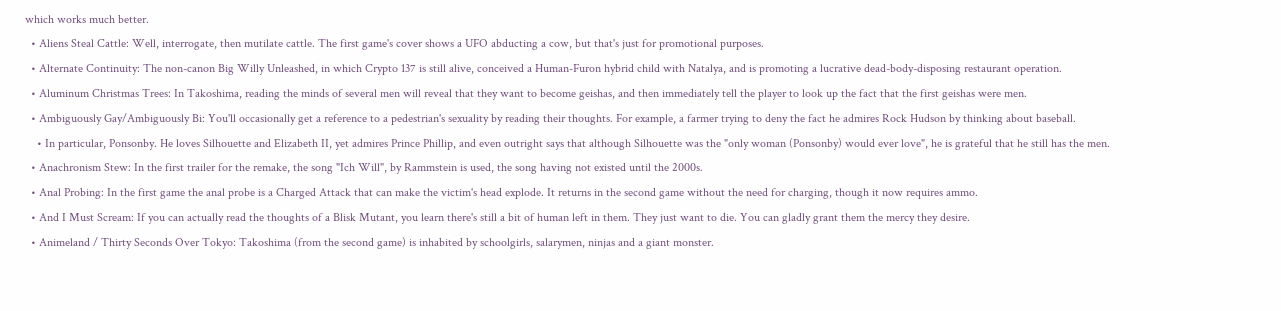which works much better.
  • Aliens Steal Cattle: Well, interrogate, then mutilate cattle. The first game's cover shows a UFO abducting a cow, but that's just for promotional purposes.
  • Alternate Continuity: The non-canon Big Willy Unleashed, in which Crypto 137 is still alive, conceived a Human-Furon hybrid child with Natalya, and is promoting a lucrative dead-body-disposing restaurant operation.
  • Aluminum Christmas Trees: In Takoshima, reading the minds of several men will reveal that they want to become geishas, and then immediately tell the player to look up the fact that the first geishas were men.
  • Ambiguously Gay/Ambiguously Bi: You'll occasionally get a reference to a pedestrian's sexuality by reading their thoughts. For example, a farmer trying to deny the fact he admires Rock Hudson by thinking about baseball.
    • In particular, Ponsonby. He loves Silhouette and Elizabeth II, yet admires Prince Phillip, and even outright says that although Silhouette was the "only woman (Ponsonby) would ever love", he is grateful that he still has the men.
  • Anachronism Stew: In the first trailer for the remake, the song "Ich Will", by Rammstein is used, the song having not existed until the 2000s.
  • Anal Probing: In the first game the anal probe is a Charged Attack that can make the victim's head explode. It returns in the second game without the need for charging, though it now requires ammo.
  • And I Must Scream: If you can actually read the thoughts of a Blisk Mutant, you learn there's still a bit of human left in them. They just want to die. You can gladly grant them the mercy they desire.
  • Animeland / Thirty Seconds Over Tokyo: Takoshima (from the second game) is inhabited by schoolgirls, salarymen, ninjas and a giant monster.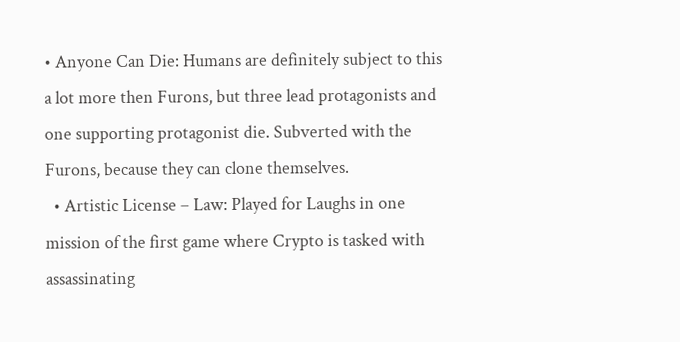• Anyone Can Die: Humans are definitely subject to this a lot more then Furons, but three lead protagonists and one supporting protagonist die. Subverted with the Furons, because they can clone themselves.
  • Artistic License – Law: Played for Laughs in one mission of the first game where Crypto is tasked with assassinating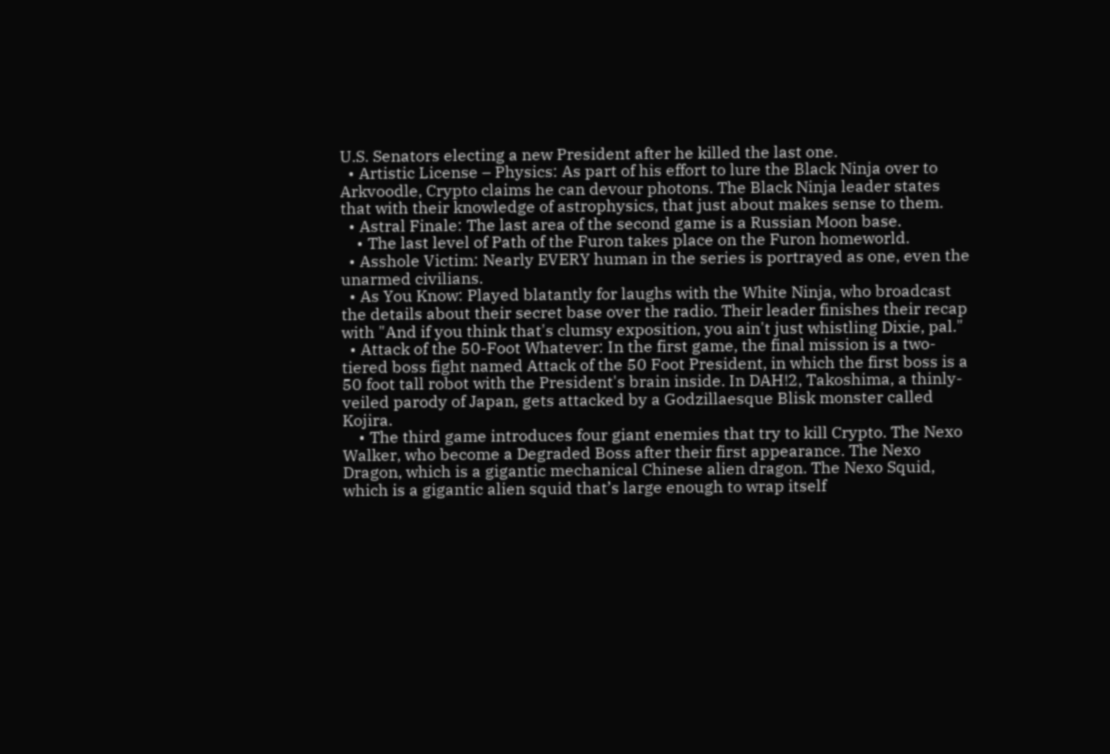U.S. Senators electing a new President after he killed the last one.
  • Artistic License – Physics: As part of his effort to lure the Black Ninja over to Arkvoodle, Crypto claims he can devour photons. The Black Ninja leader states that with their knowledge of astrophysics, that just about makes sense to them.
  • Astral Finale: The last area of the second game is a Russian Moon base.
    • The last level of Path of the Furon takes place on the Furon homeworld.
  • Asshole Victim: Nearly EVERY human in the series is portrayed as one, even the unarmed civilians.
  • As You Know: Played blatantly for laughs with the White Ninja, who broadcast the details about their secret base over the radio. Their leader finishes their recap with "And if you think that's clumsy exposition, you ain't just whistling Dixie, pal."
  • Attack of the 50-Foot Whatever: In the first game, the final mission is a two-tiered boss fight named Attack of the 50 Foot President, in which the first boss is a 50 foot tall robot with the President's brain inside. In DAH!2, Takoshima, a thinly-veiled parody of Japan, gets attacked by a Godzillaesque Blisk monster called Kojira.
    • The third game introduces four giant enemies that try to kill Crypto. The Nexo Walker, who become a Degraded Boss after their first appearance. The Nexo Dragon, which is a gigantic mechanical Chinese alien dragon. The Nexo Squid, which is a gigantic alien squid that’s large enough to wrap itself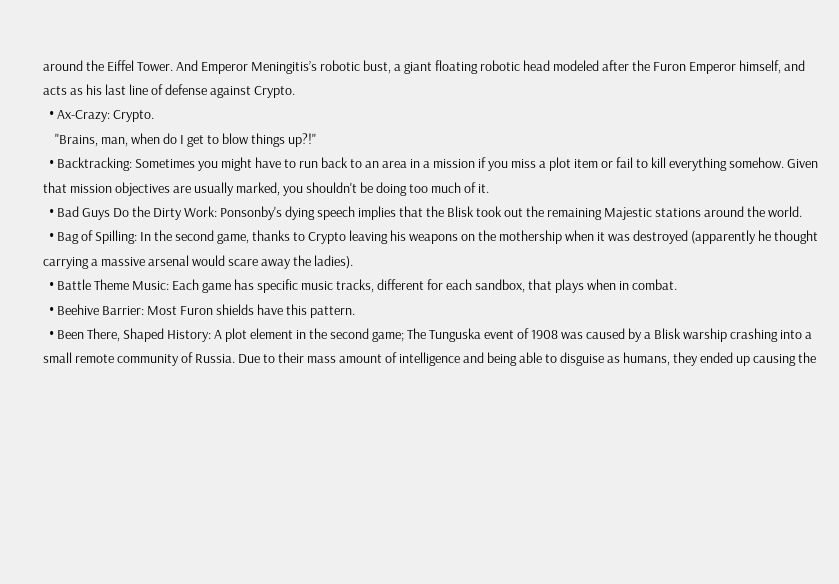around the Eiffel Tower. And Emperor Meningitis’s robotic bust, a giant floating robotic head modeled after the Furon Emperor himself, and acts as his last line of defense against Crypto.
  • Ax-Crazy: Crypto.
    "Brains, man, when do I get to blow things up?!"
  • Backtracking: Sometimes you might have to run back to an area in a mission if you miss a plot item or fail to kill everything somehow. Given that mission objectives are usually marked, you shouldn't be doing too much of it.
  • Bad Guys Do the Dirty Work: Ponsonby's dying speech implies that the Blisk took out the remaining Majestic stations around the world.
  • Bag of Spilling: In the second game, thanks to Crypto leaving his weapons on the mothership when it was destroyed (apparently he thought carrying a massive arsenal would scare away the ladies).
  • Battle Theme Music: Each game has specific music tracks, different for each sandbox, that plays when in combat.
  • Beehive Barrier: Most Furon shields have this pattern.
  • Been There, Shaped History: A plot element in the second game; The Tunguska event of 1908 was caused by a Blisk warship crashing into a small remote community of Russia. Due to their mass amount of intelligence and being able to disguise as humans, they ended up causing the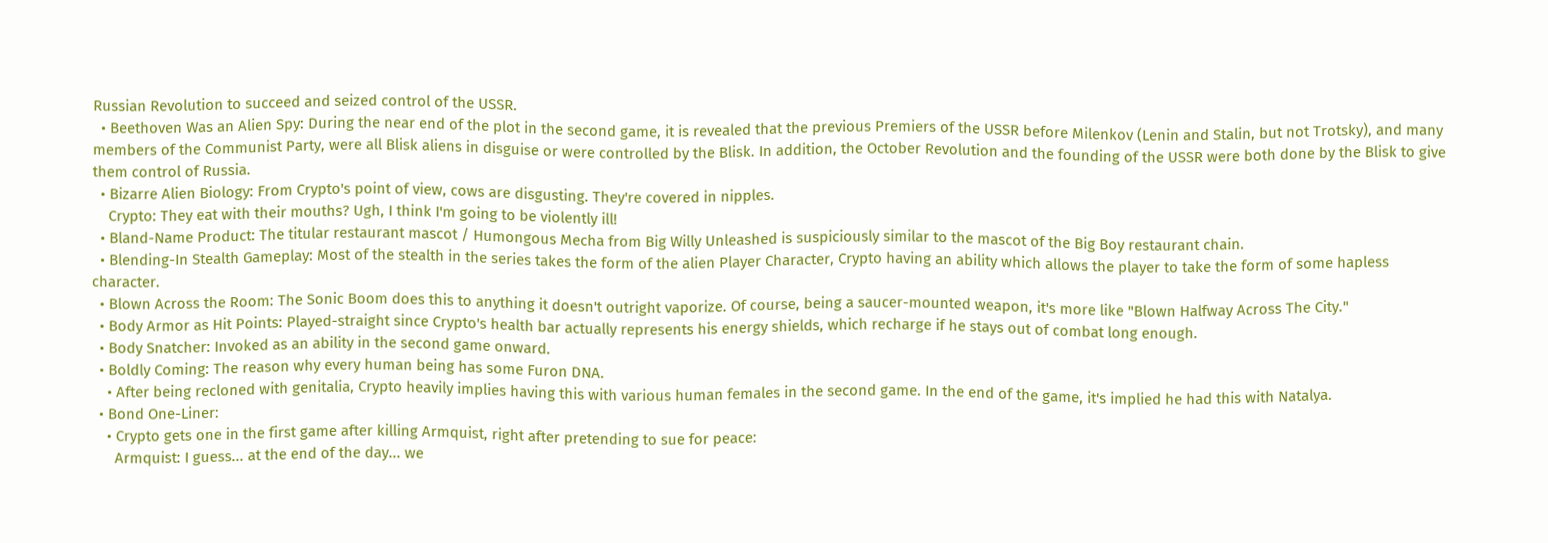Russian Revolution to succeed and seized control of the USSR.
  • Beethoven Was an Alien Spy: During the near end of the plot in the second game, it is revealed that the previous Premiers of the USSR before Milenkov (Lenin and Stalin, but not Trotsky), and many members of the Communist Party, were all Blisk aliens in disguise or were controlled by the Blisk. In addition, the October Revolution and the founding of the USSR were both done by the Blisk to give them control of Russia.
  • Bizarre Alien Biology: From Crypto's point of view, cows are disgusting. They're covered in nipples.
    Crypto: They eat with their mouths? Ugh, I think I'm going to be violently ill!
  • Bland-Name Product: The titular restaurant mascot / Humongous Mecha from Big Willy Unleashed is suspiciously similar to the mascot of the Big Boy restaurant chain.
  • Blending-In Stealth Gameplay: Most of the stealth in the series takes the form of the alien Player Character, Crypto having an ability which allows the player to take the form of some hapless character.
  • Blown Across the Room: The Sonic Boom does this to anything it doesn't outright vaporize. Of course, being a saucer-mounted weapon, it's more like "Blown Halfway Across The City."
  • Body Armor as Hit Points: Played-straight since Crypto's health bar actually represents his energy shields, which recharge if he stays out of combat long enough.
  • Body Snatcher: Invoked as an ability in the second game onward.
  • Boldly Coming: The reason why every human being has some Furon DNA.
    • After being recloned with genitalia, Crypto heavily implies having this with various human females in the second game. In the end of the game, it's implied he had this with Natalya.
  • Bond One-Liner:
    • Crypto gets one in the first game after killing Armquist, right after pretending to sue for peace:
      Armquist: I guess... at the end of the day... we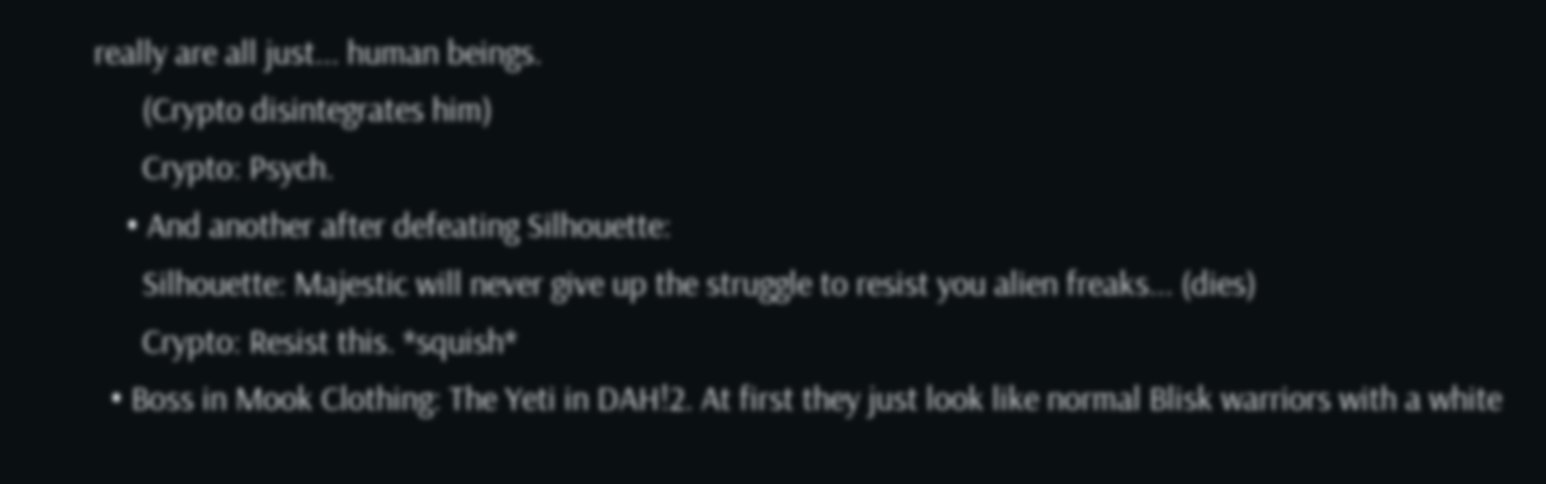really are all just... human beings.
      (Crypto disintegrates him)
      Crypto: Psych.
    • And another after defeating Silhouette:
      Silhouette: Majestic will never give up the struggle to resist you alien freaks... (dies)
      Crypto: Resist this. *squish*
  • Boss in Mook Clothing: The Yeti in DAH!2. At first they just look like normal Blisk warriors with a white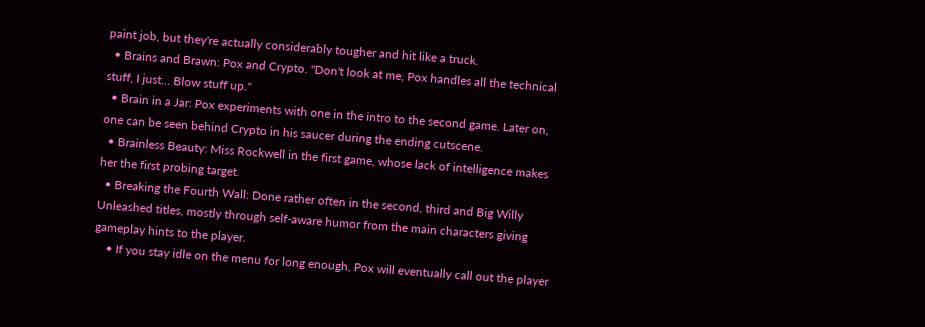paint job, but they're actually considerably tougher and hit like a truck.
  • Brains and Brawn: Pox and Crypto. "Don't look at me, Pox handles all the technical stuff, I just... Blow stuff up."
  • Brain in a Jar: Pox experiments with one in the intro to the second game. Later on, one can be seen behind Crypto in his saucer during the ending cutscene.
  • Brainless Beauty: Miss Rockwell in the first game, whose lack of intelligence makes her the first probing target.
  • Breaking the Fourth Wall: Done rather often in the second, third and Big Willy Unleashed titles, mostly through self-aware humor from the main characters giving gameplay hints to the player.
    • If you stay idle on the menu for long enough, Pox will eventually call out the player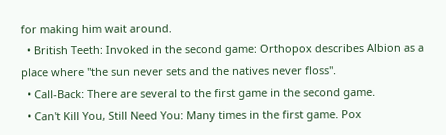for making him wait around.
  • British Teeth: Invoked in the second game: Orthopox describes Albion as a place where "the sun never sets and the natives never floss".
  • Call-Back: There are several to the first game in the second game.
  • Can't Kill You, Still Need You: Many times in the first game. Pox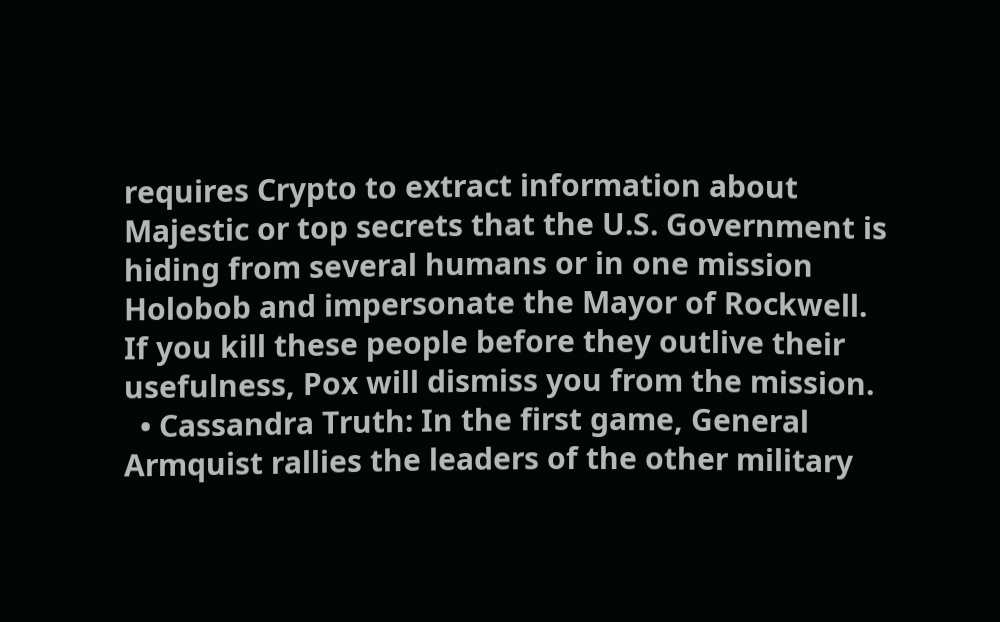requires Crypto to extract information about Majestic or top secrets that the U.S. Government is hiding from several humans or in one mission Holobob and impersonate the Mayor of Rockwell. If you kill these people before they outlive their usefulness, Pox will dismiss you from the mission.
  • Cassandra Truth: In the first game, General Armquist rallies the leaders of the other military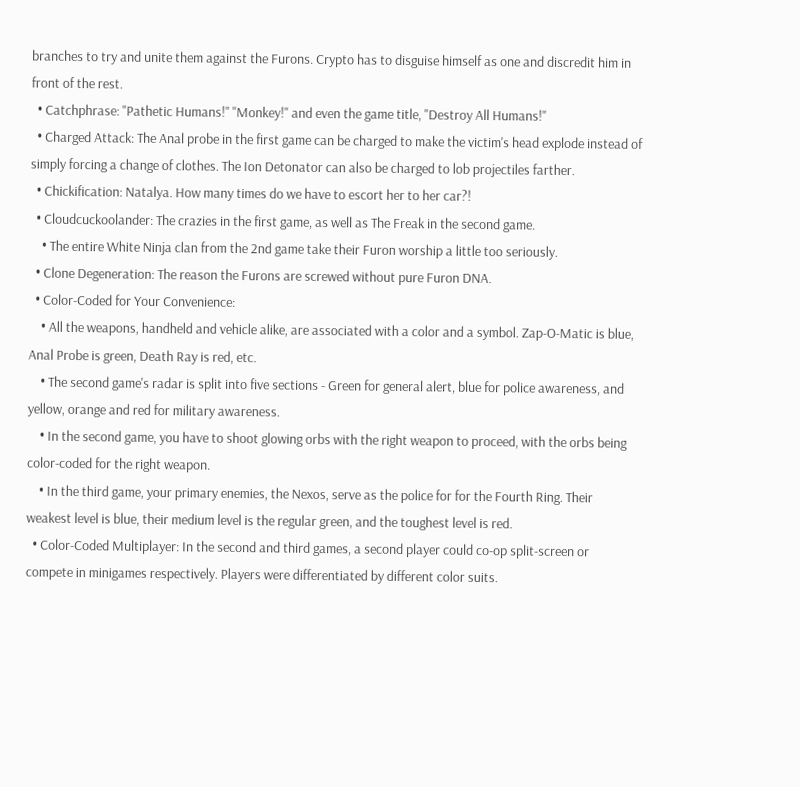branches to try and unite them against the Furons. Crypto has to disguise himself as one and discredit him in front of the rest.
  • Catchphrase: "Pathetic Humans!" "Monkey!" and even the game title, "Destroy All Humans!"
  • Charged Attack: The Anal probe in the first game can be charged to make the victim's head explode instead of simply forcing a change of clothes. The Ion Detonator can also be charged to lob projectiles farther.
  • Chickification: Natalya. How many times do we have to escort her to her car?!
  • Cloudcuckoolander: The crazies in the first game, as well as The Freak in the second game.
    • The entire White Ninja clan from the 2nd game take their Furon worship a little too seriously.
  • Clone Degeneration: The reason the Furons are screwed without pure Furon DNA.
  • Color-Coded for Your Convenience:
    • All the weapons, handheld and vehicle alike, are associated with a color and a symbol. Zap-O-Matic is blue, Anal Probe is green, Death Ray is red, etc.
    • The second game's radar is split into five sections - Green for general alert, blue for police awareness, and yellow, orange and red for military awareness.
    • In the second game, you have to shoot glowing orbs with the right weapon to proceed, with the orbs being color-coded for the right weapon.
    • In the third game, your primary enemies, the Nexos, serve as the police for for the Fourth Ring. Their weakest level is blue, their medium level is the regular green, and the toughest level is red.
  • Color-Coded Multiplayer: In the second and third games, a second player could co-op split-screen or compete in minigames respectively. Players were differentiated by different color suits.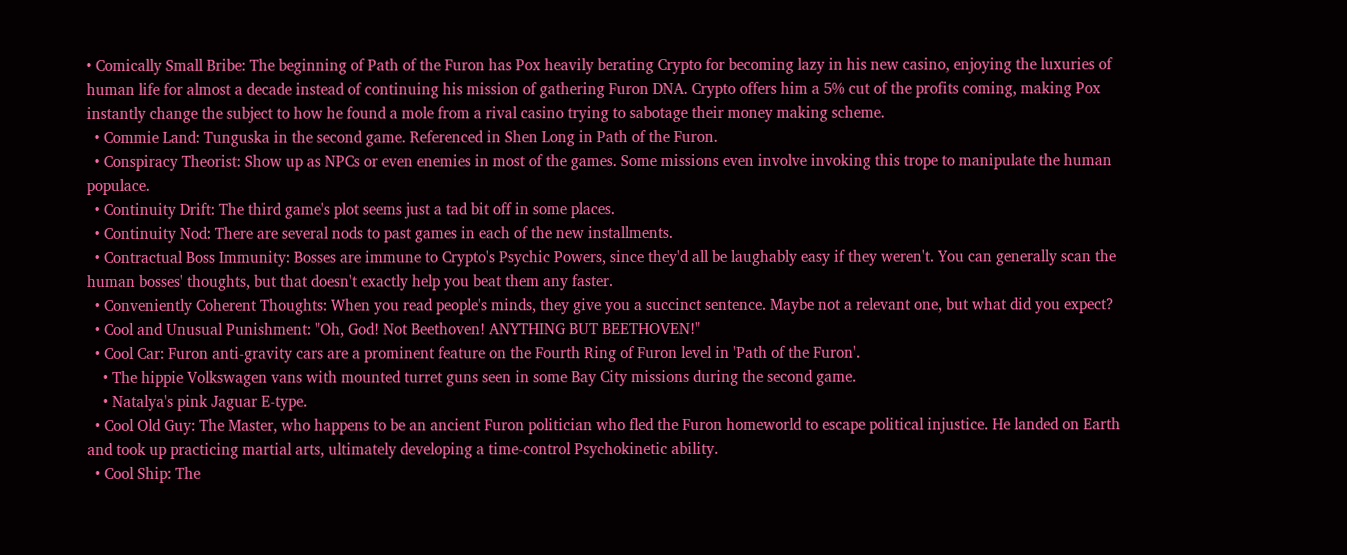• Comically Small Bribe: The beginning of Path of the Furon has Pox heavily berating Crypto for becoming lazy in his new casino, enjoying the luxuries of human life for almost a decade instead of continuing his mission of gathering Furon DNA. Crypto offers him a 5% cut of the profits coming, making Pox instantly change the subject to how he found a mole from a rival casino trying to sabotage their money making scheme.
  • Commie Land: Tunguska in the second game. Referenced in Shen Long in Path of the Furon.
  • Conspiracy Theorist: Show up as NPCs or even enemies in most of the games. Some missions even involve invoking this trope to manipulate the human populace.
  • Continuity Drift: The third game's plot seems just a tad bit off in some places.
  • Continuity Nod: There are several nods to past games in each of the new installments.
  • Contractual Boss Immunity: Bosses are immune to Crypto's Psychic Powers, since they'd all be laughably easy if they weren't. You can generally scan the human bosses' thoughts, but that doesn't exactly help you beat them any faster.
  • Conveniently Coherent Thoughts: When you read people's minds, they give you a succinct sentence. Maybe not a relevant one, but what did you expect?
  • Cool and Unusual Punishment: "Oh, God! Not Beethoven! ANYTHING BUT BEETHOVEN!"
  • Cool Car: Furon anti-gravity cars are a prominent feature on the Fourth Ring of Furon level in 'Path of the Furon'.
    • The hippie Volkswagen vans with mounted turret guns seen in some Bay City missions during the second game.
    • Natalya's pink Jaguar E-type.
  • Cool Old Guy: The Master, who happens to be an ancient Furon politician who fled the Furon homeworld to escape political injustice. He landed on Earth and took up practicing martial arts, ultimately developing a time-control Psychokinetic ability.
  • Cool Ship: The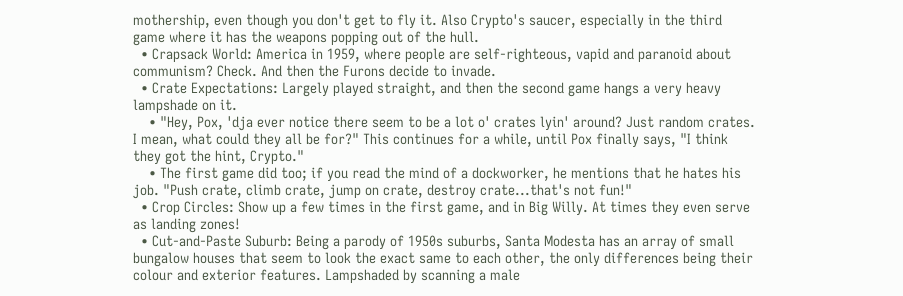mothership, even though you don't get to fly it. Also Crypto's saucer, especially in the third game where it has the weapons popping out of the hull.
  • Crapsack World: America in 1959, where people are self-righteous, vapid and paranoid about communism? Check. And then the Furons decide to invade.
  • Crate Expectations: Largely played straight, and then the second game hangs a very heavy lampshade on it.
    • "Hey, Pox, 'dja ever notice there seem to be a lot o' crates lyin' around? Just random crates. I mean, what could they all be for?" This continues for a while, until Pox finally says, "I think they got the hint, Crypto."
    • The first game did too; if you read the mind of a dockworker, he mentions that he hates his job. "Push crate, climb crate, jump on crate, destroy crate...that's not fun!"
  • Crop Circles: Show up a few times in the first game, and in Big Willy. At times they even serve as landing zones!
  • Cut-and-Paste Suburb: Being a parody of 1950s suburbs, Santa Modesta has an array of small bungalow houses that seem to look the exact same to each other, the only differences being their colour and exterior features. Lampshaded by scanning a male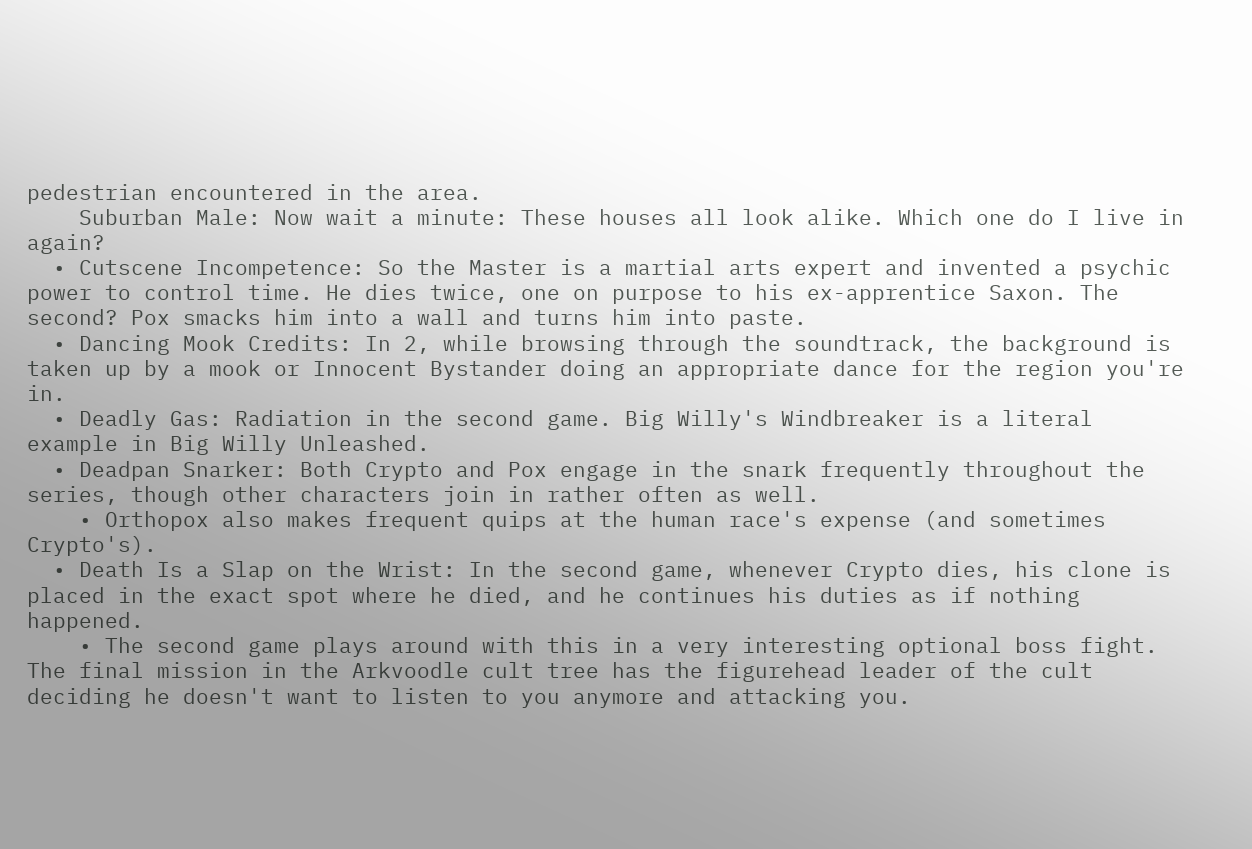pedestrian encountered in the area.
    Suburban Male: Now wait a minute: These houses all look alike. Which one do I live in again?
  • Cutscene Incompetence: So the Master is a martial arts expert and invented a psychic power to control time. He dies twice, one on purpose to his ex-apprentice Saxon. The second? Pox smacks him into a wall and turns him into paste.
  • Dancing Mook Credits: In 2, while browsing through the soundtrack, the background is taken up by a mook or Innocent Bystander doing an appropriate dance for the region you're in.
  • Deadly Gas: Radiation in the second game. Big Willy's Windbreaker is a literal example in Big Willy Unleashed.
  • Deadpan Snarker: Both Crypto and Pox engage in the snark frequently throughout the series, though other characters join in rather often as well.
    • Orthopox also makes frequent quips at the human race's expense (and sometimes Crypto's).
  • Death Is a Slap on the Wrist: In the second game, whenever Crypto dies, his clone is placed in the exact spot where he died, and he continues his duties as if nothing happened.
    • The second game plays around with this in a very interesting optional boss fight. The final mission in the Arkvoodle cult tree has the figurehead leader of the cult deciding he doesn't want to listen to you anymore and attacking you.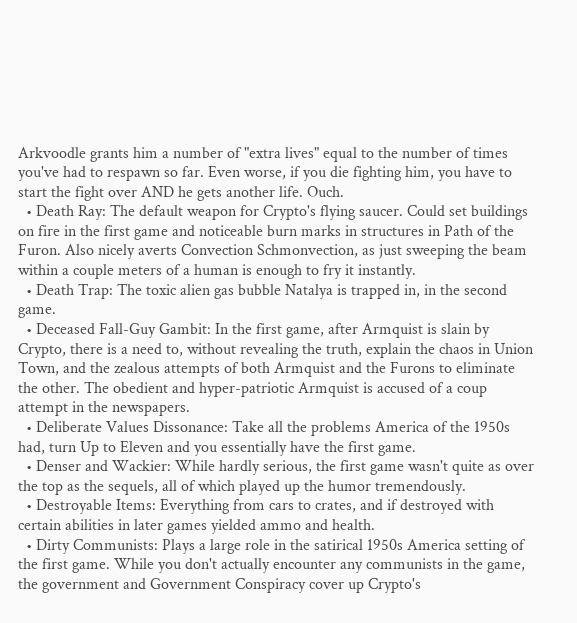Arkvoodle grants him a number of "extra lives" equal to the number of times you've had to respawn so far. Even worse, if you die fighting him, you have to start the fight over AND he gets another life. Ouch.
  • Death Ray: The default weapon for Crypto's flying saucer. Could set buildings on fire in the first game and noticeable burn marks in structures in Path of the Furon. Also nicely averts Convection Schmonvection, as just sweeping the beam within a couple meters of a human is enough to fry it instantly.
  • Death Trap: The toxic alien gas bubble Natalya is trapped in, in the second game.
  • Deceased Fall-Guy Gambit: In the first game, after Armquist is slain by Crypto, there is a need to, without revealing the truth, explain the chaos in Union Town, and the zealous attempts of both Armquist and the Furons to eliminate the other. The obedient and hyper-patriotic Armquist is accused of a coup attempt in the newspapers.
  • Deliberate Values Dissonance: Take all the problems America of the 1950s had, turn Up to Eleven and you essentially have the first game.
  • Denser and Wackier: While hardly serious, the first game wasn't quite as over the top as the sequels, all of which played up the humor tremendously.
  • Destroyable Items: Everything from cars to crates, and if destroyed with certain abilities in later games yielded ammo and health.
  • Dirty Communists: Plays a large role in the satirical 1950s America setting of the first game. While you don't actually encounter any communists in the game, the government and Government Conspiracy cover up Crypto's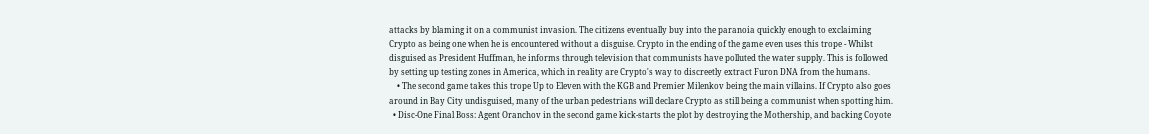attacks by blaming it on a communist invasion. The citizens eventually buy into the paranoia quickly enough to exclaiming Crypto as being one when he is encountered without a disguise. Crypto in the ending of the game even uses this trope - Whilst disguised as President Huffman, he informs through television that communists have polluted the water supply. This is followed by setting up testing zones in America, which in reality are Crypto's way to discreetly extract Furon DNA from the humans.
    • The second game takes this trope Up to Eleven with the KGB and Premier Milenkov being the main villains. If Crypto also goes around in Bay City undisguised, many of the urban pedestrians will declare Crypto as still being a communist when spotting him.
  • Disc-One Final Boss: Agent Oranchov in the second game kick-starts the plot by destroying the Mothership, and backing Coyote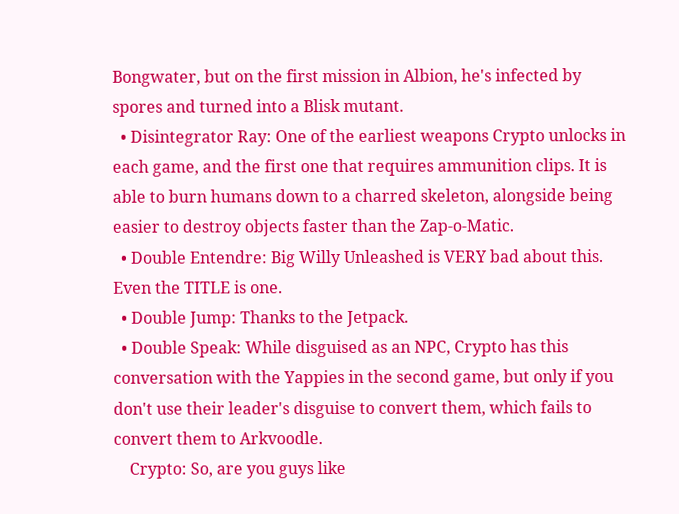Bongwater, but on the first mission in Albion, he's infected by spores and turned into a Blisk mutant.
  • Disintegrator Ray: One of the earliest weapons Crypto unlocks in each game, and the first one that requires ammunition clips. It is able to burn humans down to a charred skeleton, alongside being easier to destroy objects faster than the Zap-o-Matic.
  • Double Entendre: Big Willy Unleashed is VERY bad about this. Even the TITLE is one.
  • Double Jump: Thanks to the Jetpack.
  • Double Speak: While disguised as an NPC, Crypto has this conversation with the Yappies in the second game, but only if you don't use their leader's disguise to convert them, which fails to convert them to Arkvoodle.
    Crypto: So, are you guys like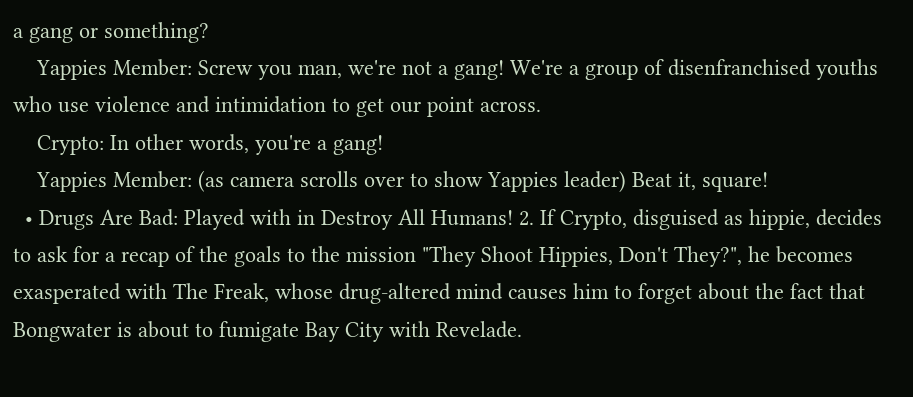a gang or something?
    Yappies Member: Screw you man, we're not a gang! We're a group of disenfranchised youths who use violence and intimidation to get our point across.
    Crypto: In other words, you're a gang!
    Yappies Member: (as camera scrolls over to show Yappies leader) Beat it, square!
  • Drugs Are Bad: Played with in Destroy All Humans! 2. If Crypto, disguised as hippie, decides to ask for a recap of the goals to the mission "They Shoot Hippies, Don't They?", he becomes exasperated with The Freak, whose drug-altered mind causes him to forget about the fact that Bongwater is about to fumigate Bay City with Revelade.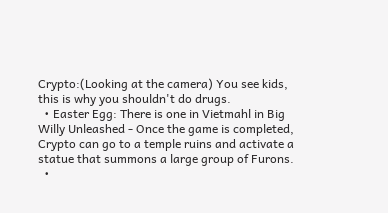Crypto:(Looking at the camera) You see kids, this is why you shouldn't do drugs.
  • Easter Egg: There is one in Vietmahl in Big Willy Unleashed - Once the game is completed, Crypto can go to a temple ruins and activate a statue that summons a large group of Furons.
  •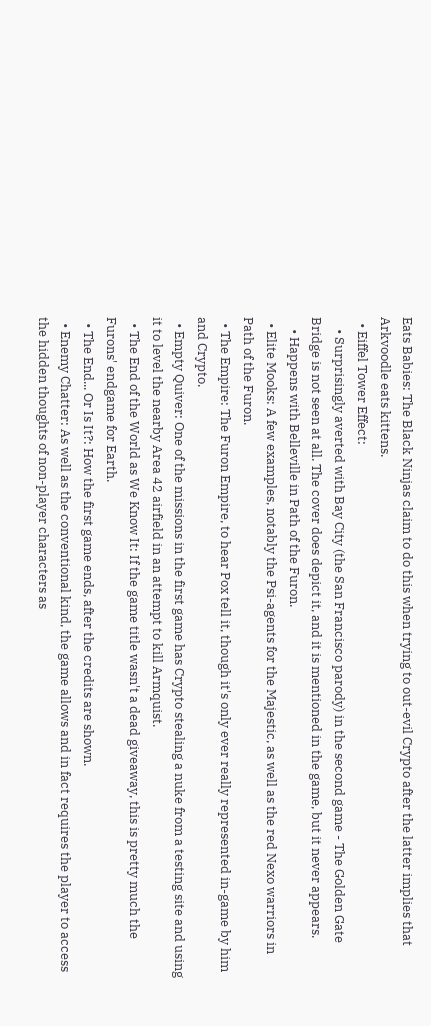Eats Babies: The Black Ninjas claim to do this when trying to out-evil Crypto after the latter implies that Arkvoodle eats kittens.
  • Eiffel Tower Effect:
    • Surprisingly averted with Bay City (the San Francisco parody) in the second game - The Golden Gate Bridge is not seen at all. The cover does depict it, and it is mentioned in the game, but it never appears.
    • Happens with Belleville in Path of the Furon.
  • Elite Mooks: A few examples, notably the Psi-agents for the Majestic, as well as the red Nexo warriors in Path of the Furon.
  • The Empire: The Furon Empire, to hear Pox tell it, though it's only ever really represented in-game by him and Crypto.
  • Empty Quiver: One of the missions in the first game has Crypto stealing a nuke from a testing site and using it to level the nearby Area 42 airfield in an attempt to kill Armquist.
  • The End of the World as We Know It: If the game title wasn't a dead giveaway, this is pretty much the Furons' endgame for Earth.
  • The End... Or Is It?: How the first game ends, after the credits are shown.
  • Enemy Chatter: As well as the conventional kind, the game allows and in fact requires the player to access the hidden thoughts of non-player characters as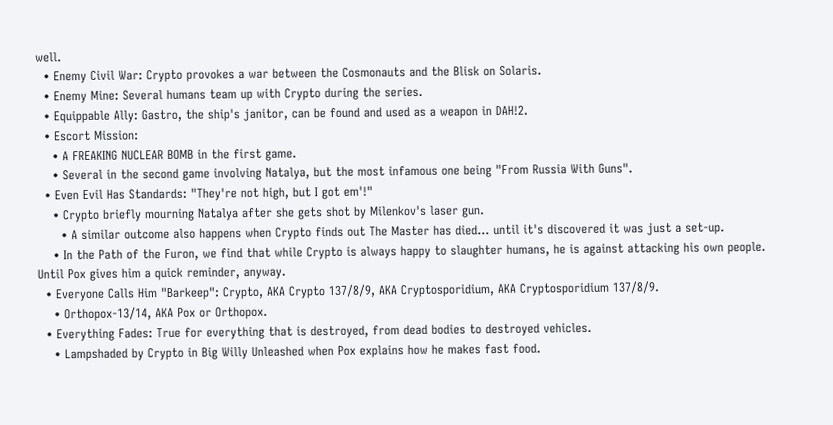well.
  • Enemy Civil War: Crypto provokes a war between the Cosmonauts and the Blisk on Solaris.
  • Enemy Mine: Several humans team up with Crypto during the series.
  • Equippable Ally: Gastro, the ship's janitor, can be found and used as a weapon in DAH!2.
  • Escort Mission:
    • A FREAKING NUCLEAR BOMB in the first game.
    • Several in the second game involving Natalya, but the most infamous one being "From Russia With Guns".
  • Even Evil Has Standards: "They're not high, but I got em'!"
    • Crypto briefly mourning Natalya after she gets shot by Milenkov's laser gun.
      • A similar outcome also happens when Crypto finds out The Master has died... until it's discovered it was just a set-up.
    • In the Path of the Furon, we find that while Crypto is always happy to slaughter humans, he is against attacking his own people. Until Pox gives him a quick reminder, anyway.
  • Everyone Calls Him "Barkeep": Crypto, AKA Crypto 137/8/9, AKA Cryptosporidium, AKA Cryptosporidium 137/8/9.
    • Orthopox-13/14, AKA Pox or Orthopox.
  • Everything Fades: True for everything that is destroyed, from dead bodies to destroyed vehicles.
    • Lampshaded by Crypto in Big Willy Unleashed when Pox explains how he makes fast food.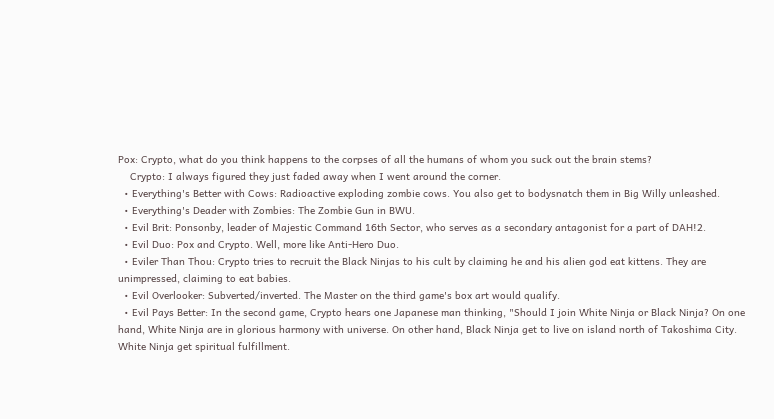Pox: Crypto, what do you think happens to the corpses of all the humans of whom you suck out the brain stems?
    Crypto: I always figured they just faded away when I went around the corner.
  • Everything's Better with Cows: Radioactive exploding zombie cows. You also get to bodysnatch them in Big Willy unleashed.
  • Everything's Deader with Zombies: The Zombie Gun in BWU.
  • Evil Brit: Ponsonby, leader of Majestic Command 16th Sector, who serves as a secondary antagonist for a part of DAH!2.
  • Evil Duo: Pox and Crypto. Well, more like Anti-Hero Duo.
  • Eviler Than Thou: Crypto tries to recruit the Black Ninjas to his cult by claiming he and his alien god eat kittens. They are unimpressed, claiming to eat babies.
  • Evil Overlooker: Subverted/inverted. The Master on the third game's box art would qualify.
  • Evil Pays Better: In the second game, Crypto hears one Japanese man thinking, "Should I join White Ninja or Black Ninja? On one hand, White Ninja are in glorious harmony with universe. On other hand, Black Ninja get to live on island north of Takoshima City. White Ninja get spiritual fulfillment.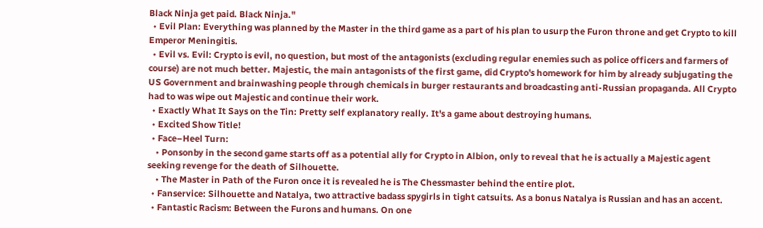Black Ninja get paid. Black Ninja."
  • Evil Plan: Everything was planned by the Master in the third game as a part of his plan to usurp the Furon throne and get Crypto to kill Emperor Meningitis.
  • Evil vs. Evil: Crypto is evil, no question, but most of the antagonists (excluding regular enemies such as police officers and farmers of course) are not much better. Majestic, the main antagonists of the first game, did Crypto's homework for him by already subjugating the US Government and brainwashing people through chemicals in burger restaurants and broadcasting anti-Russian propaganda. All Crypto had to was wipe out Majestic and continue their work.
  • Exactly What It Says on the Tin: Pretty self explanatory really. It's a game about destroying humans.
  • Excited Show Title!
  • Face–Heel Turn:
    • Ponsonby in the second game starts off as a potential ally for Crypto in Albion, only to reveal that he is actually a Majestic agent seeking revenge for the death of Silhouette.
    • The Master in Path of the Furon once it is revealed he is The Chessmaster behind the entire plot.
  • Fanservice: Silhouette and Natalya, two attractive badass spygirls in tight catsuits. As a bonus Natalya is Russian and has an accent.
  • Fantastic Racism: Between the Furons and humans. On one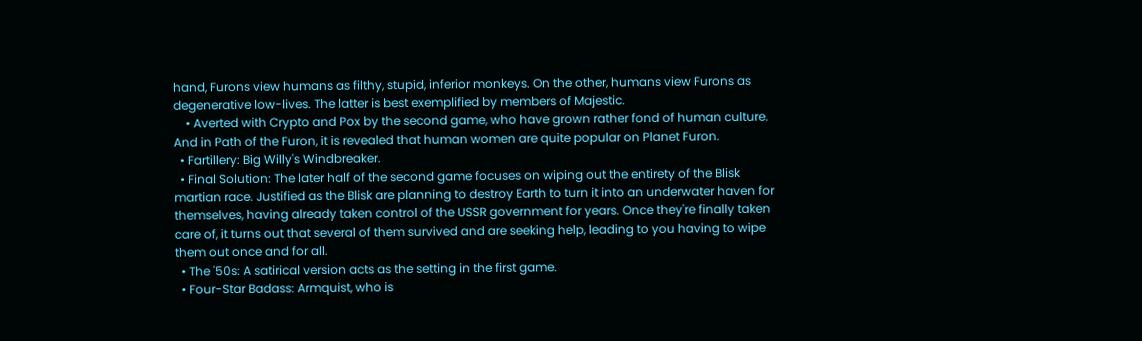hand, Furons view humans as filthy, stupid, inferior monkeys. On the other, humans view Furons as degenerative low-lives. The latter is best exemplified by members of Majestic.
    • Averted with Crypto and Pox by the second game, who have grown rather fond of human culture. And in Path of the Furon, it is revealed that human women are quite popular on Planet Furon.
  • Fartillery: Big Willy's Windbreaker.
  • Final Solution: The later half of the second game focuses on wiping out the entirety of the Blisk martian race. Justified as the Blisk are planning to destroy Earth to turn it into an underwater haven for themselves, having already taken control of the USSR government for years. Once they're finally taken care of, it turns out that several of them survived and are seeking help, leading to you having to wipe them out once and for all.
  • The '50s: A satirical version acts as the setting in the first game.
  • Four-Star Badass: Armquist, who is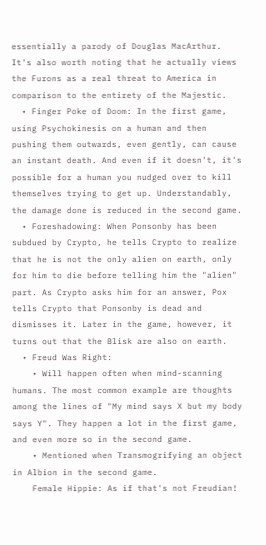essentially a parody of Douglas MacArthur. It's also worth noting that he actually views the Furons as a real threat to America in comparison to the entirety of the Majestic.
  • Finger Poke of Doom: In the first game, using Psychokinesis on a human and then pushing them outwards, even gently, can cause an instant death. And even if it doesn't, it's possible for a human you nudged over to kill themselves trying to get up. Understandably, the damage done is reduced in the second game.
  • Foreshadowing: When Ponsonby has been subdued by Crypto, he tells Crypto to realize that he is not the only alien on earth, only for him to die before telling him the "alien" part. As Crypto asks him for an answer, Pox tells Crypto that Ponsonby is dead and dismisses it. Later in the game, however, it turns out that the Blisk are also on earth.
  • Freud Was Right:
    • Will happen often when mind-scanning humans. The most common example are thoughts among the lines of "My mind says X but my body says Y". They happen a lot in the first game, and even more so in the second game.
    • Mentioned when Transmogrifying an object in Albion in the second game.
    Female Hippie: As if that's not Freudian!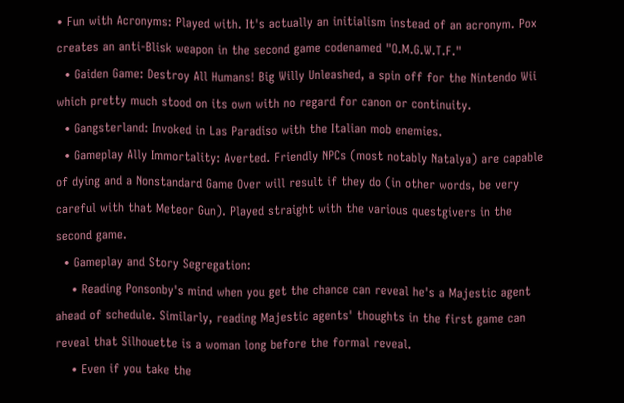• Fun with Acronyms: Played with. It's actually an initialism instead of an acronym. Pox creates an anti-Blisk weapon in the second game codenamed "O.M.G.W.T.F."
  • Gaiden Game: Destroy All Humans! Big Willy Unleashed, a spin off for the Nintendo Wii which pretty much stood on its own with no regard for canon or continuity.
  • Gangsterland: Invoked in Las Paradiso with the Italian mob enemies.
  • Gameplay Ally Immortality: Averted. Friendly NPCs (most notably Natalya) are capable of dying and a Nonstandard Game Over will result if they do (in other words, be very careful with that Meteor Gun). Played straight with the various questgivers in the second game.
  • Gameplay and Story Segregation:
    • Reading Ponsonby's mind when you get the chance can reveal he's a Majestic agent ahead of schedule. Similarly, reading Majestic agents' thoughts in the first game can reveal that Silhouette is a woman long before the formal reveal.
    • Even if you take the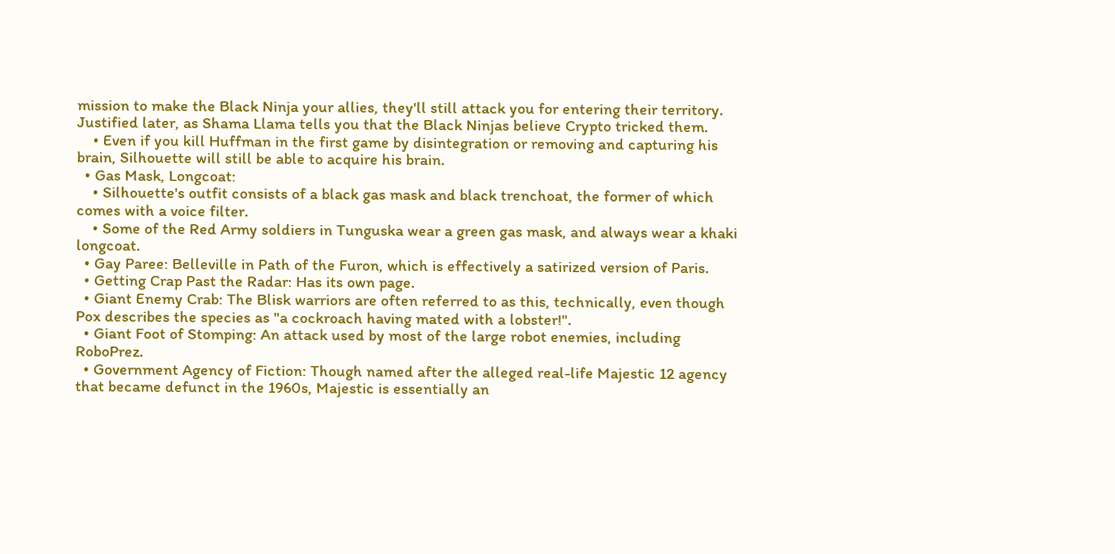mission to make the Black Ninja your allies, they'll still attack you for entering their territory. Justified later, as Shama Llama tells you that the Black Ninjas believe Crypto tricked them.
    • Even if you kill Huffman in the first game by disintegration or removing and capturing his brain, Silhouette will still be able to acquire his brain.
  • Gas Mask, Longcoat:
    • Silhouette's outfit consists of a black gas mask and black trenchoat, the former of which comes with a voice filter.
    • Some of the Red Army soldiers in Tunguska wear a green gas mask, and always wear a khaki longcoat.
  • Gay Paree: Belleville in Path of the Furon, which is effectively a satirized version of Paris.
  • Getting Crap Past the Radar: Has its own page.
  • Giant Enemy Crab: The Blisk warriors are often referred to as this, technically, even though Pox describes the species as "a cockroach having mated with a lobster!".
  • Giant Foot of Stomping: An attack used by most of the large robot enemies, including RoboPrez.
  • Government Agency of Fiction: Though named after the alleged real-life Majestic 12 agency that became defunct in the 1960s, Majestic is essentially an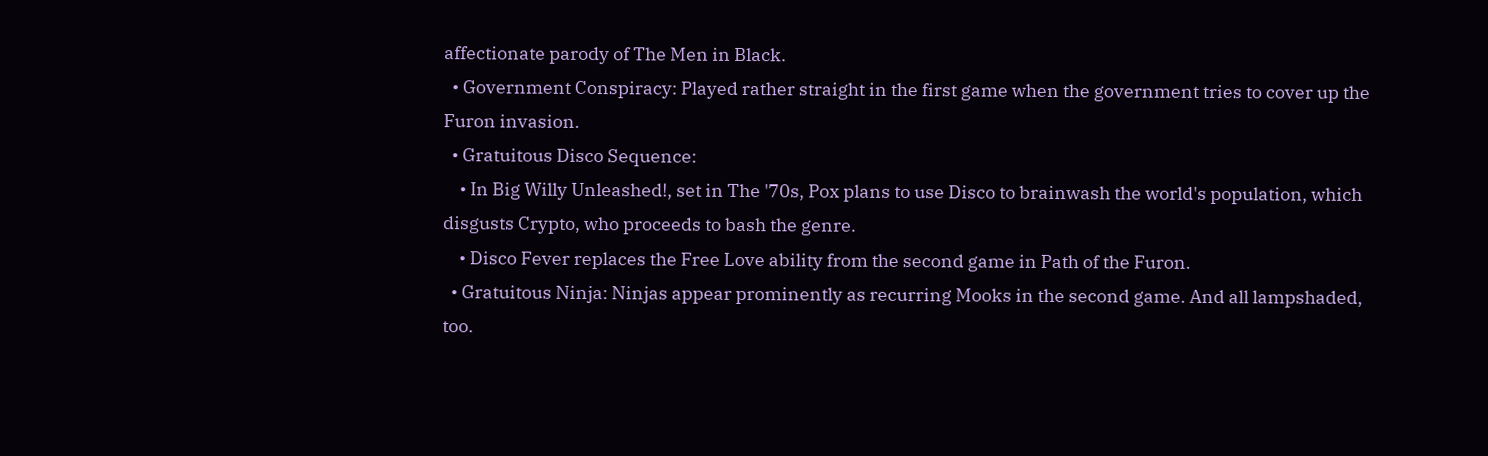affectionate parody of The Men in Black.
  • Government Conspiracy: Played rather straight in the first game when the government tries to cover up the Furon invasion.
  • Gratuitous Disco Sequence:
    • In Big Willy Unleashed!, set in The '70s, Pox plans to use Disco to brainwash the world's population, which disgusts Crypto, who proceeds to bash the genre.
    • Disco Fever replaces the Free Love ability from the second game in Path of the Furon.
  • Gratuitous Ninja: Ninjas appear prominently as recurring Mooks in the second game. And all lampshaded, too.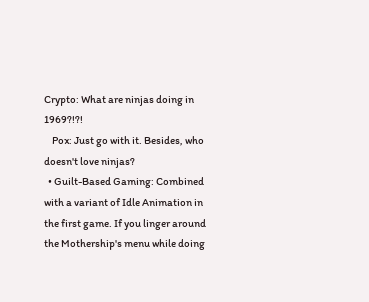Crypto: What are ninjas doing in 1969?!?!
    Pox: Just go with it. Besides, who doesn't love ninjas?
  • Guilt-Based Gaming: Combined with a variant of Idle Animation in the first game. If you linger around the Mothership's menu while doing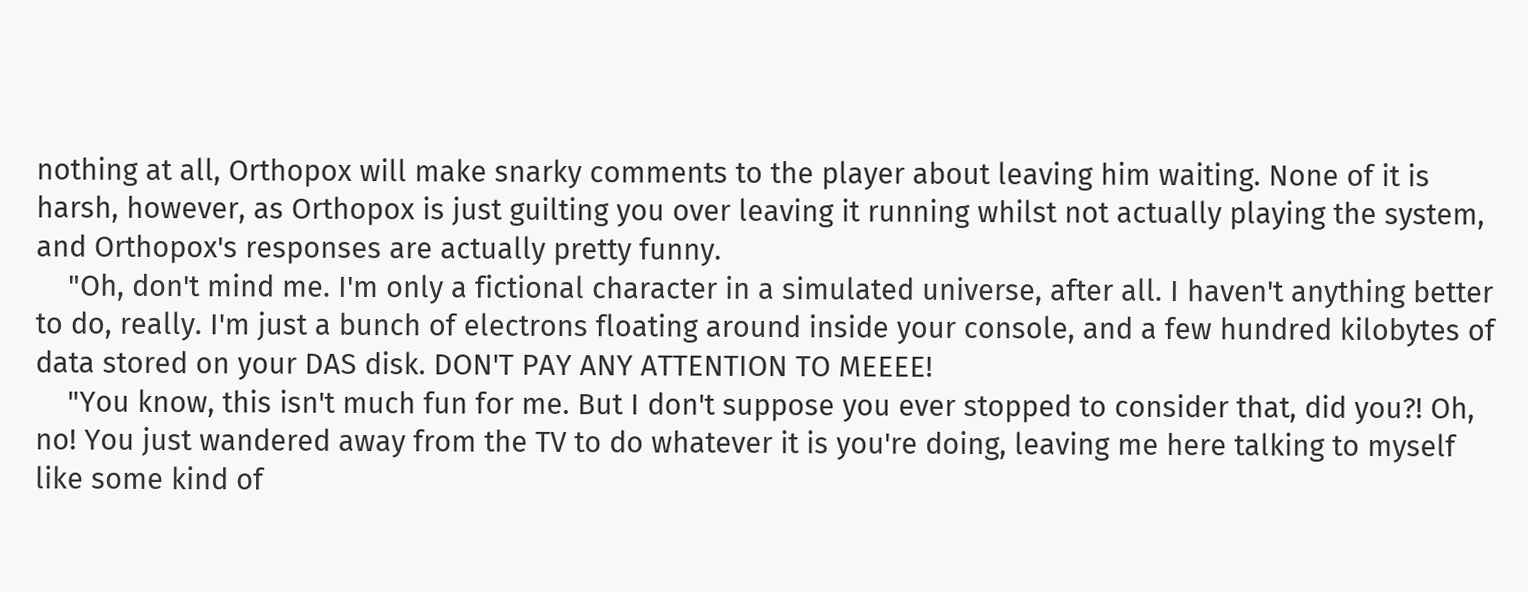nothing at all, Orthopox will make snarky comments to the player about leaving him waiting. None of it is harsh, however, as Orthopox is just guilting you over leaving it running whilst not actually playing the system, and Orthopox's responses are actually pretty funny.
    "Oh, don't mind me. I'm only a fictional character in a simulated universe, after all. I haven't anything better to do, really. I'm just a bunch of electrons floating around inside your console, and a few hundred kilobytes of data stored on your DAS disk. DON'T PAY ANY ATTENTION TO MEEEE!
    "You know, this isn't much fun for me. But I don't suppose you ever stopped to consider that, did you?! Oh, no! You just wandered away from the TV to do whatever it is you're doing, leaving me here talking to myself like some kind of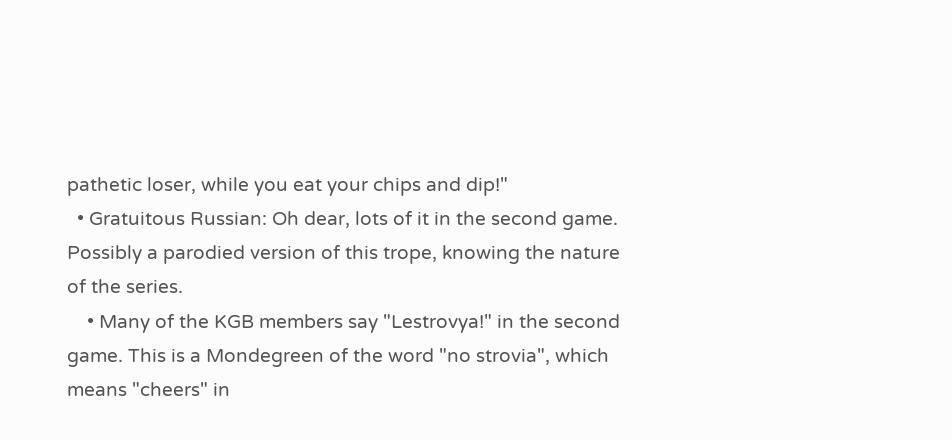pathetic loser, while you eat your chips and dip!"
  • Gratuitous Russian: Oh dear, lots of it in the second game. Possibly a parodied version of this trope, knowing the nature of the series.
    • Many of the KGB members say "Lestrovya!" in the second game. This is a Mondegreen of the word "no strovia", which means "cheers" in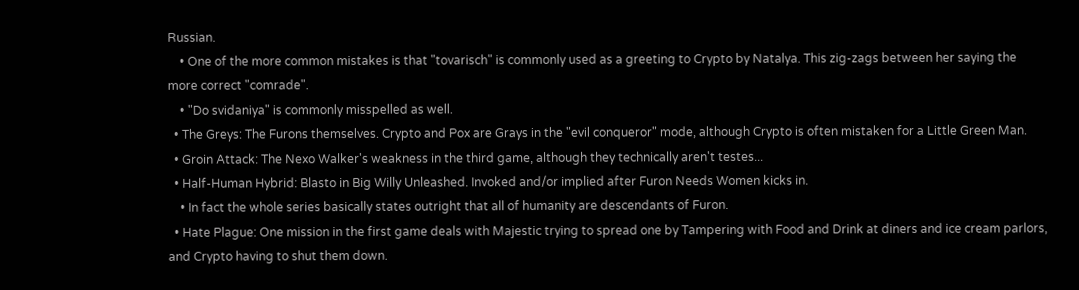Russian.
    • One of the more common mistakes is that "tovarisch" is commonly used as a greeting to Crypto by Natalya. This zig-zags between her saying the more correct "comrade".
    • "Do svidaniya" is commonly misspelled as well.
  • The Greys: The Furons themselves. Crypto and Pox are Grays in the "evil conqueror" mode, although Crypto is often mistaken for a Little Green Man.
  • Groin Attack: The Nexo Walker's weakness in the third game, although they technically aren't testes...
  • Half-Human Hybrid: Blasto in Big Willy Unleashed. Invoked and/or implied after Furon Needs Women kicks in.
    • In fact the whole series basically states outright that all of humanity are descendants of Furon.
  • Hate Plague: One mission in the first game deals with Majestic trying to spread one by Tampering with Food and Drink at diners and ice cream parlors, and Crypto having to shut them down.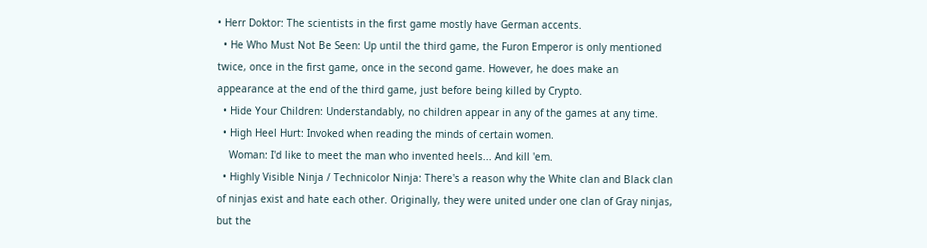• Herr Doktor: The scientists in the first game mostly have German accents.
  • He Who Must Not Be Seen: Up until the third game, the Furon Emperor is only mentioned twice, once in the first game, once in the second game. However, he does make an appearance at the end of the third game, just before being killed by Crypto.
  • Hide Your Children: Understandably, no children appear in any of the games at any time.
  • High Heel Hurt: Invoked when reading the minds of certain women.
    Woman: I'd like to meet the man who invented heels... And kill 'em.
  • Highly Visible Ninja / Technicolor Ninja: There's a reason why the White clan and Black clan of ninjas exist and hate each other. Originally, they were united under one clan of Gray ninjas, but the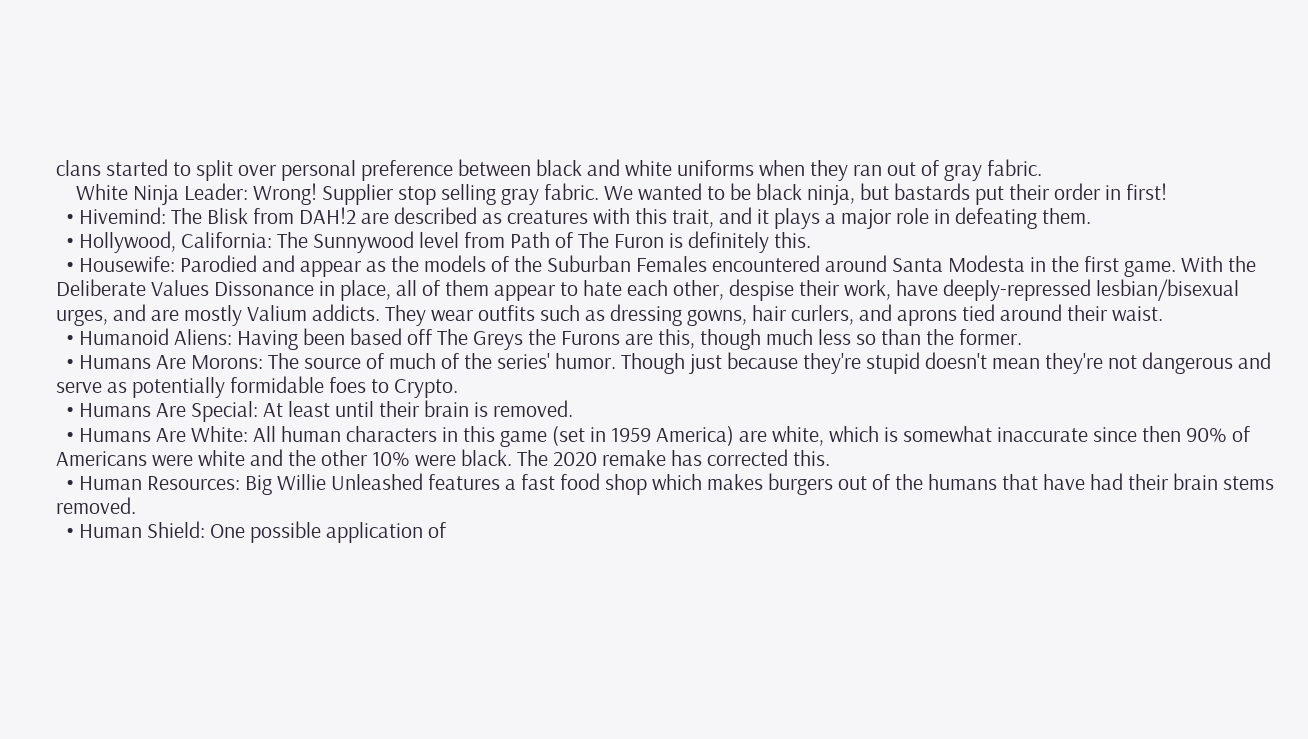clans started to split over personal preference between black and white uniforms when they ran out of gray fabric.
    White Ninja Leader: Wrong! Supplier stop selling gray fabric. We wanted to be black ninja, but bastards put their order in first!
  • Hivemind: The Blisk from DAH!2 are described as creatures with this trait, and it plays a major role in defeating them.
  • Hollywood, California: The Sunnywood level from Path of The Furon is definitely this.
  • Housewife: Parodied and appear as the models of the Suburban Females encountered around Santa Modesta in the first game. With the Deliberate Values Dissonance in place, all of them appear to hate each other, despise their work, have deeply-repressed lesbian/bisexual urges, and are mostly Valium addicts. They wear outfits such as dressing gowns, hair curlers, and aprons tied around their waist.
  • Humanoid Aliens: Having been based off The Greys the Furons are this, though much less so than the former.
  • Humans Are Morons: The source of much of the series' humor. Though just because they're stupid doesn't mean they're not dangerous and serve as potentially formidable foes to Crypto.
  • Humans Are Special: At least until their brain is removed.
  • Humans Are White: All human characters in this game (set in 1959 America) are white, which is somewhat inaccurate since then 90% of Americans were white and the other 10% were black. The 2020 remake has corrected this.
  • Human Resources: Big Willie Unleashed features a fast food shop which makes burgers out of the humans that have had their brain stems removed.
  • Human Shield: One possible application of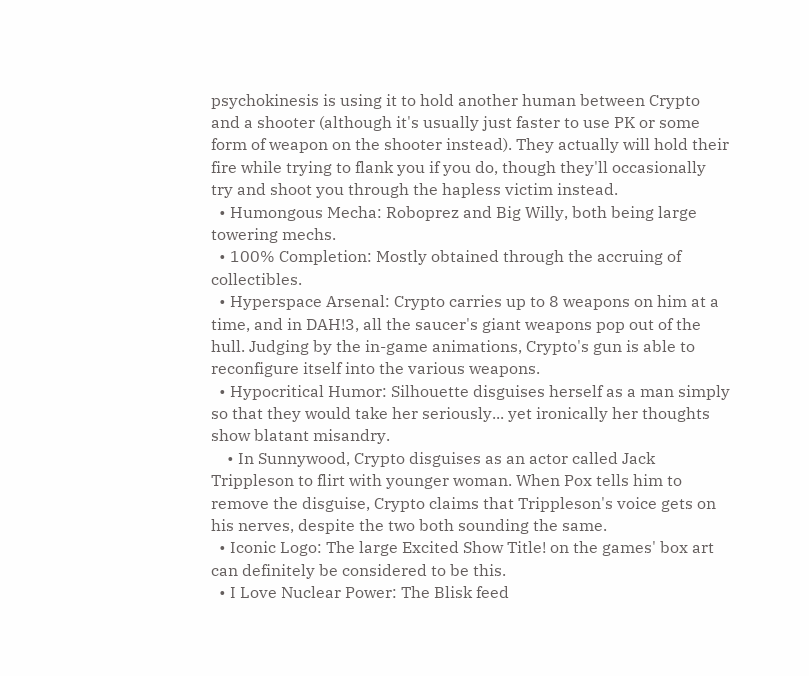psychokinesis is using it to hold another human between Crypto and a shooter (although it's usually just faster to use PK or some form of weapon on the shooter instead). They actually will hold their fire while trying to flank you if you do, though they'll occasionally try and shoot you through the hapless victim instead.
  • Humongous Mecha: Roboprez and Big Willy, both being large towering mechs.
  • 100% Completion: Mostly obtained through the accruing of collectibles.
  • Hyperspace Arsenal: Crypto carries up to 8 weapons on him at a time, and in DAH!3, all the saucer's giant weapons pop out of the hull. Judging by the in-game animations, Crypto's gun is able to reconfigure itself into the various weapons.
  • Hypocritical Humor: Silhouette disguises herself as a man simply so that they would take her seriously... yet ironically her thoughts show blatant misandry.
    • In Sunnywood, Crypto disguises as an actor called Jack Trippleson to flirt with younger woman. When Pox tells him to remove the disguise, Crypto claims that Trippleson's voice gets on his nerves, despite the two both sounding the same.
  • Iconic Logo: The large Excited Show Title! on the games' box art can definitely be considered to be this.
  • I Love Nuclear Power: The Blisk feed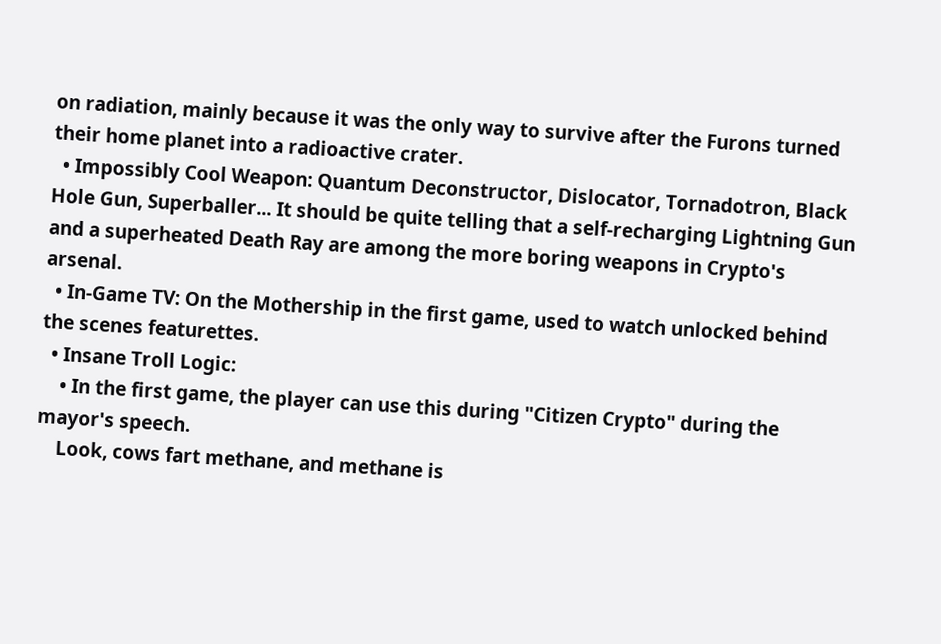on radiation, mainly because it was the only way to survive after the Furons turned their home planet into a radioactive crater.
  • Impossibly Cool Weapon: Quantum Deconstructor, Dislocator, Tornadotron, Black Hole Gun, Superballer... It should be quite telling that a self-recharging Lightning Gun and a superheated Death Ray are among the more boring weapons in Crypto's arsenal.
  • In-Game TV: On the Mothership in the first game, used to watch unlocked behind the scenes featurettes.
  • Insane Troll Logic:
    • In the first game, the player can use this during "Citizen Crypto" during the mayor's speech.
    Look, cows fart methane, and methane is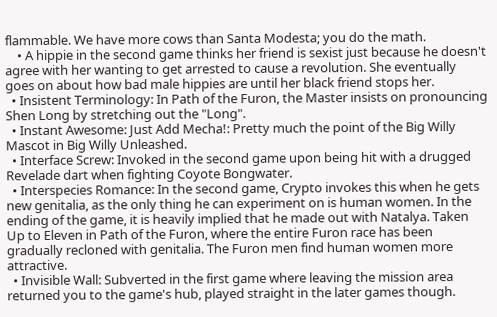flammable. We have more cows than Santa Modesta; you do the math.
    • A hippie in the second game thinks her friend is sexist just because he doesn't agree with her wanting to get arrested to cause a revolution. She eventually goes on about how bad male hippies are until her black friend stops her.
  • Insistent Terminology: In Path of the Furon, the Master insists on pronouncing Shen Long by stretching out the "Long".
  • Instant Awesome: Just Add Mecha!: Pretty much the point of the Big Willy Mascot in Big Willy Unleashed.
  • Interface Screw: Invoked in the second game upon being hit with a drugged Revelade dart when fighting Coyote Bongwater.
  • Interspecies Romance: In the second game, Crypto invokes this when he gets new genitalia, as the only thing he can experiment on is human women. In the ending of the game, it is heavily implied that he made out with Natalya. Taken Up to Eleven in Path of the Furon, where the entire Furon race has been gradually recloned with genitalia. The Furon men find human women more attractive.
  • Invisible Wall: Subverted in the first game where leaving the mission area returned you to the game's hub, played straight in the later games though.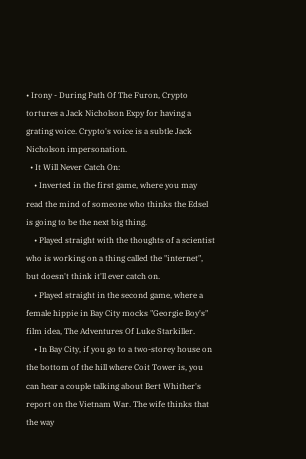• Irony - During Path Of The Furon, Crypto tortures a Jack Nicholson Expy for having a grating voice. Crypto's voice is a subtle Jack Nicholson impersonation.
  • It Will Never Catch On:
    • Inverted in the first game, where you may read the mind of someone who thinks the Edsel is going to be the next big thing.
    • Played straight with the thoughts of a scientist who is working on a thing called the "internet", but doesn't think it'll ever catch on.
    • Played straight in the second game, where a female hippie in Bay City mocks "Georgie Boy's" film idea, The Adventures Of Luke Starkiller.
    • In Bay City, if you go to a two-storey house on the bottom of the hill where Coit Tower is, you can hear a couple talking about Bert Whither's report on the Vietnam War. The wife thinks that the way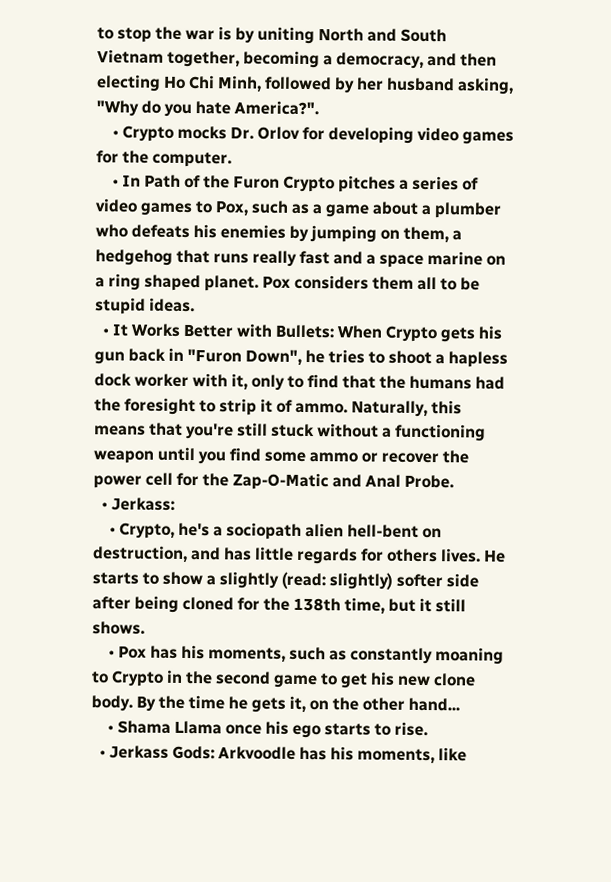to stop the war is by uniting North and South Vietnam together, becoming a democracy, and then electing Ho Chi Minh, followed by her husband asking, "Why do you hate America?".
    • Crypto mocks Dr. Orlov for developing video games for the computer.
    • In Path of the Furon Crypto pitches a series of video games to Pox, such as a game about a plumber who defeats his enemies by jumping on them, a hedgehog that runs really fast and a space marine on a ring shaped planet. Pox considers them all to be stupid ideas.
  • It Works Better with Bullets: When Crypto gets his gun back in "Furon Down", he tries to shoot a hapless dock worker with it, only to find that the humans had the foresight to strip it of ammo. Naturally, this means that you're still stuck without a functioning weapon until you find some ammo or recover the power cell for the Zap-O-Matic and Anal Probe.
  • Jerkass:
    • Crypto, he's a sociopath alien hell-bent on destruction, and has little regards for others lives. He starts to show a slightly (read: slightly) softer side after being cloned for the 138th time, but it still shows.
    • Pox has his moments, such as constantly moaning to Crypto in the second game to get his new clone body. By the time he gets it, on the other hand...
    • Shama Llama once his ego starts to rise.
  • Jerkass Gods: Arkvoodle has his moments, like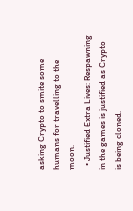asking Crypto to smite some humans for travelling to the moon.
  • Justified Extra Lives: Respawning in the games is justified as Crypto is being cloned.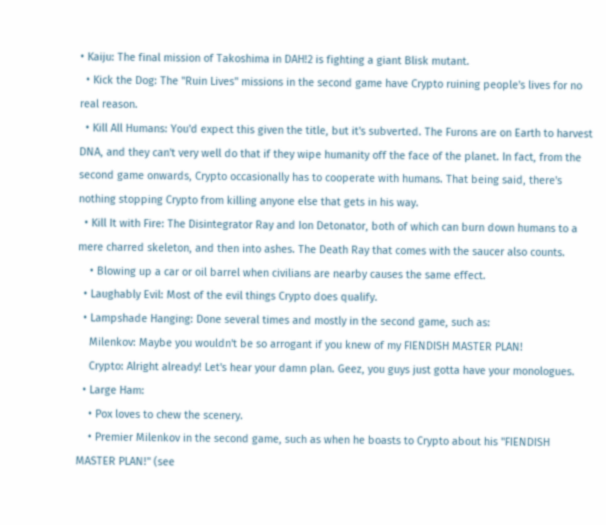• Kaiju: The final mission of Takoshima in DAH!2 is fighting a giant Blisk mutant.
  • Kick the Dog: The "Ruin Lives" missions in the second game have Crypto ruining people's lives for no real reason.
  • Kill All Humans: You'd expect this given the title, but it's subverted. The Furons are on Earth to harvest DNA, and they can't very well do that if they wipe humanity off the face of the planet. In fact, from the second game onwards, Crypto occasionally has to cooperate with humans. That being said, there's nothing stopping Crypto from killing anyone else that gets in his way.
  • Kill It with Fire: The Disintegrator Ray and Ion Detonator, both of which can burn down humans to a mere charred skeleton, and then into ashes. The Death Ray that comes with the saucer also counts.
    • Blowing up a car or oil barrel when civilians are nearby causes the same effect.
  • Laughably Evil: Most of the evil things Crypto does qualify.
  • Lampshade Hanging: Done several times and mostly in the second game, such as:
    Milenkov: Maybe you wouldn't be so arrogant if you knew of my FIENDISH MASTER PLAN!
    Crypto: Alright already! Let's hear your damn plan. Geez, you guys just gotta have your monologues.
  • Large Ham:
    • Pox loves to chew the scenery.
    • Premier Milenkov in the second game, such as when he boasts to Crypto about his "FIENDISH MASTER PLAN!" (see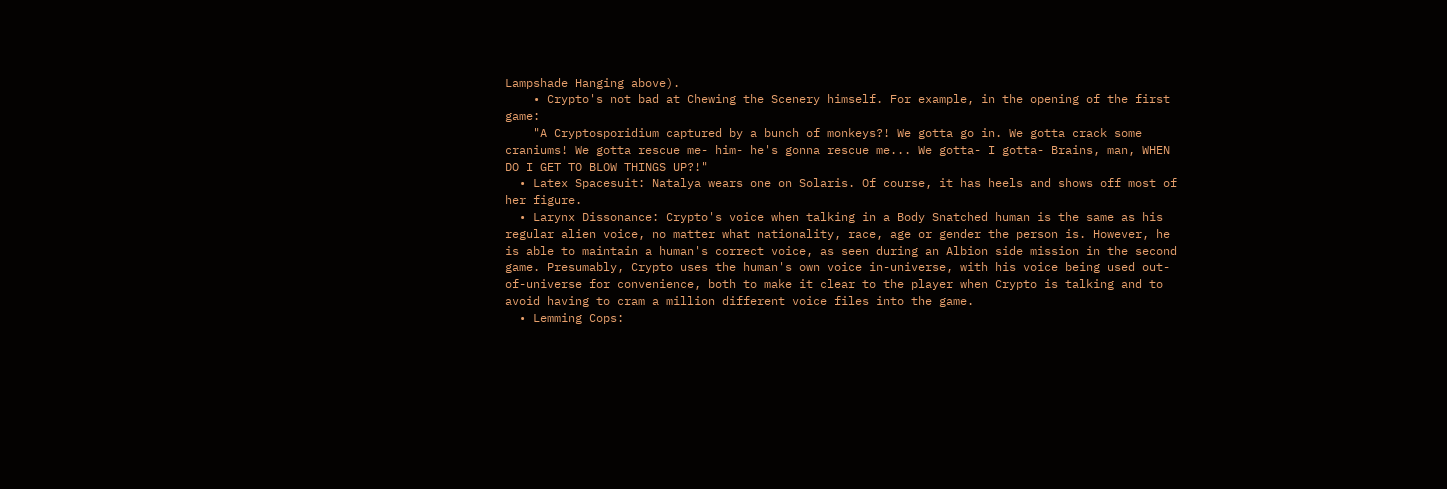Lampshade Hanging above).
    • Crypto's not bad at Chewing the Scenery himself. For example, in the opening of the first game:
    "A Cryptosporidium captured by a bunch of monkeys?! We gotta go in. We gotta crack some craniums! We gotta rescue me- him- he's gonna rescue me... We gotta- I gotta- Brains, man, WHEN DO I GET TO BLOW THINGS UP?!"
  • Latex Spacesuit: Natalya wears one on Solaris. Of course, it has heels and shows off most of her figure.
  • Larynx Dissonance: Crypto's voice when talking in a Body Snatched human is the same as his regular alien voice, no matter what nationality, race, age or gender the person is. However, he is able to maintain a human's correct voice, as seen during an Albion side mission in the second game. Presumably, Crypto uses the human's own voice in-universe, with his voice being used out-of-universe for convenience, both to make it clear to the player when Crypto is talking and to avoid having to cram a million different voice files into the game.
  • Lemming Cops: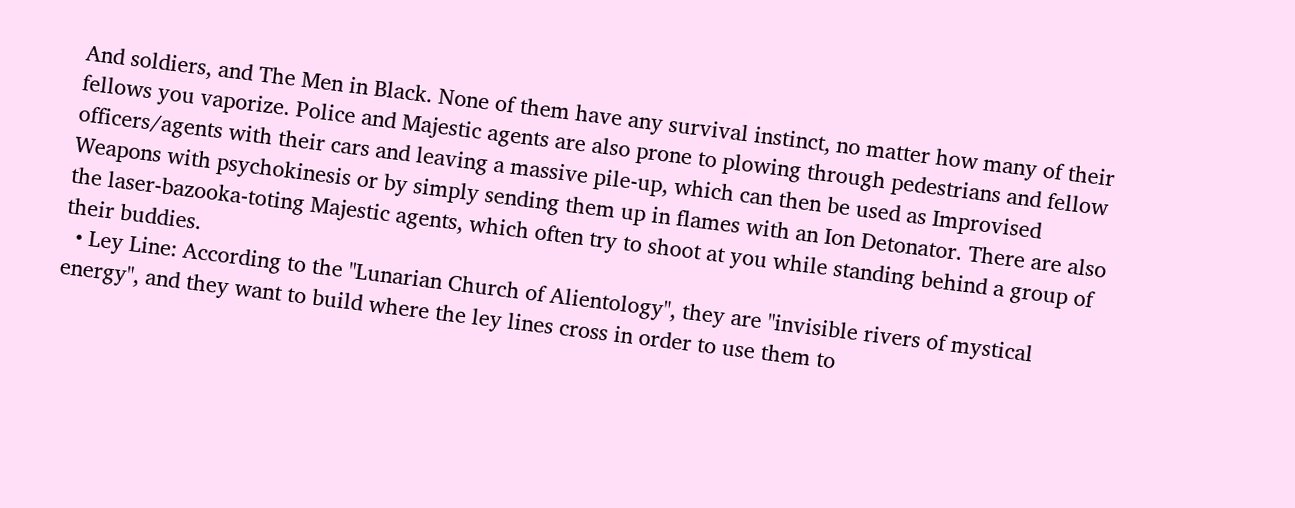And soldiers, and The Men in Black. None of them have any survival instinct, no matter how many of their fellows you vaporize. Police and Majestic agents are also prone to plowing through pedestrians and fellow officers/agents with their cars and leaving a massive pile-up, which can then be used as Improvised Weapons with psychokinesis or by simply sending them up in flames with an Ion Detonator. There are also the laser-bazooka-toting Majestic agents, which often try to shoot at you while standing behind a group of their buddies.
  • Ley Line: According to the "Lunarian Church of Alientology", they are "invisible rivers of mystical energy", and they want to build where the ley lines cross in order to use them to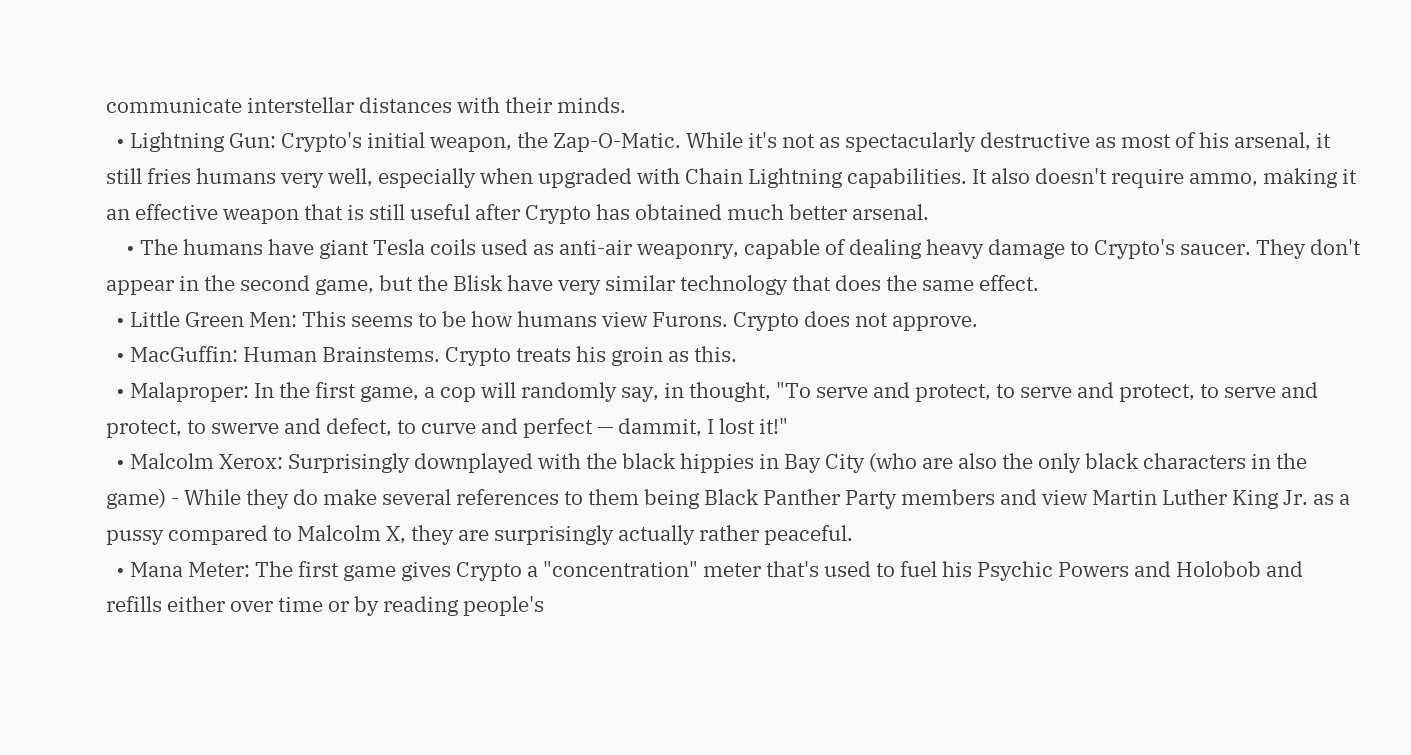communicate interstellar distances with their minds.
  • Lightning Gun: Crypto's initial weapon, the Zap-O-Matic. While it's not as spectacularly destructive as most of his arsenal, it still fries humans very well, especially when upgraded with Chain Lightning capabilities. It also doesn't require ammo, making it an effective weapon that is still useful after Crypto has obtained much better arsenal.
    • The humans have giant Tesla coils used as anti-air weaponry, capable of dealing heavy damage to Crypto's saucer. They don't appear in the second game, but the Blisk have very similar technology that does the same effect.
  • Little Green Men: This seems to be how humans view Furons. Crypto does not approve.
  • MacGuffin: Human Brainstems. Crypto treats his groin as this.
  • Malaproper: In the first game, a cop will randomly say, in thought, "To serve and protect, to serve and protect, to serve and protect, to swerve and defect, to curve and perfect — dammit, I lost it!"
  • Malcolm Xerox: Surprisingly downplayed with the black hippies in Bay City (who are also the only black characters in the game) - While they do make several references to them being Black Panther Party members and view Martin Luther King Jr. as a pussy compared to Malcolm X, they are surprisingly actually rather peaceful.
  • Mana Meter: The first game gives Crypto a "concentration" meter that's used to fuel his Psychic Powers and Holobob and refills either over time or by reading people's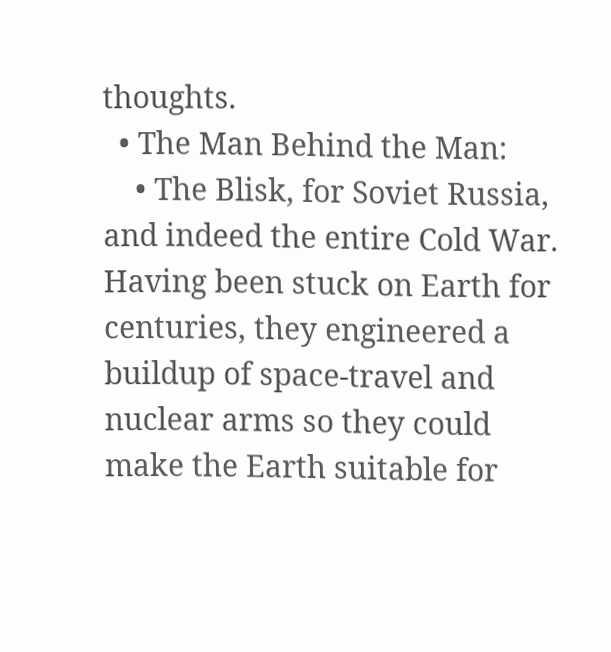thoughts.
  • The Man Behind the Man:
    • The Blisk, for Soviet Russia, and indeed the entire Cold War. Having been stuck on Earth for centuries, they engineered a buildup of space-travel and nuclear arms so they could make the Earth suitable for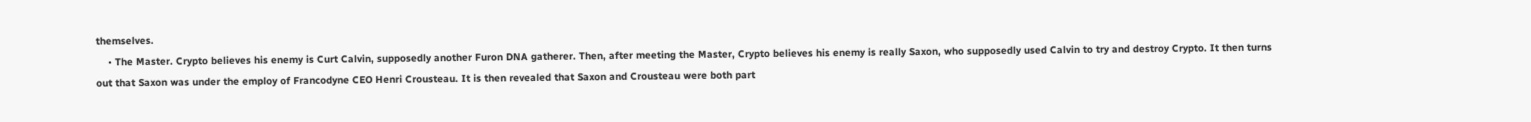themselves.
    • The Master. Crypto believes his enemy is Curt Calvin, supposedly another Furon DNA gatherer. Then, after meeting the Master, Crypto believes his enemy is really Saxon, who supposedly used Calvin to try and destroy Crypto. It then turns out that Saxon was under the employ of Francodyne CEO Henri Crousteau. It is then revealed that Saxon and Crousteau were both part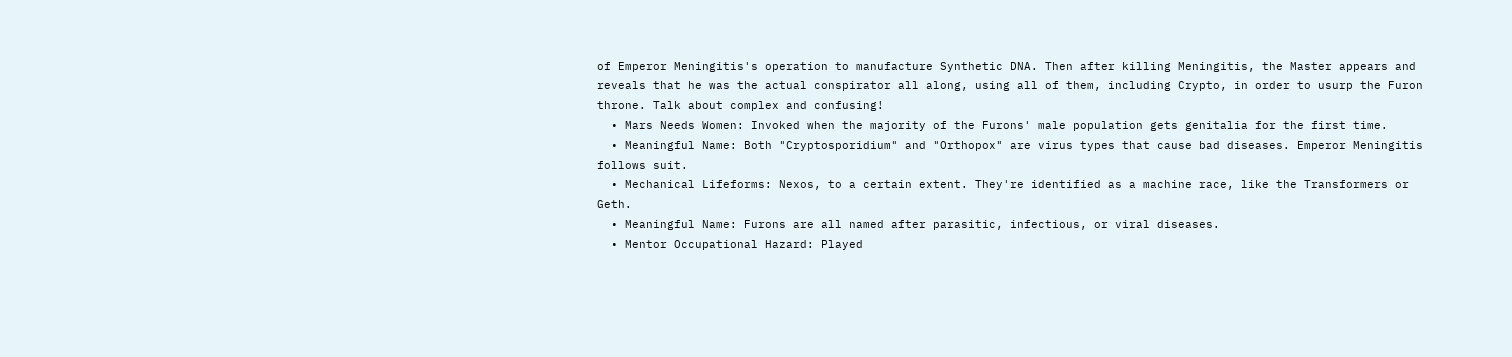of Emperor Meningitis's operation to manufacture Synthetic DNA. Then after killing Meningitis, the Master appears and reveals that he was the actual conspirator all along, using all of them, including Crypto, in order to usurp the Furon throne. Talk about complex and confusing!
  • Mars Needs Women: Invoked when the majority of the Furons' male population gets genitalia for the first time.
  • Meaningful Name: Both "Cryptosporidium" and "Orthopox" are virus types that cause bad diseases. Emperor Meningitis follows suit.
  • Mechanical Lifeforms: Nexos, to a certain extent. They're identified as a machine race, like the Transformers or Geth.
  • Meaningful Name: Furons are all named after parasitic, infectious, or viral diseases.
  • Mentor Occupational Hazard: Played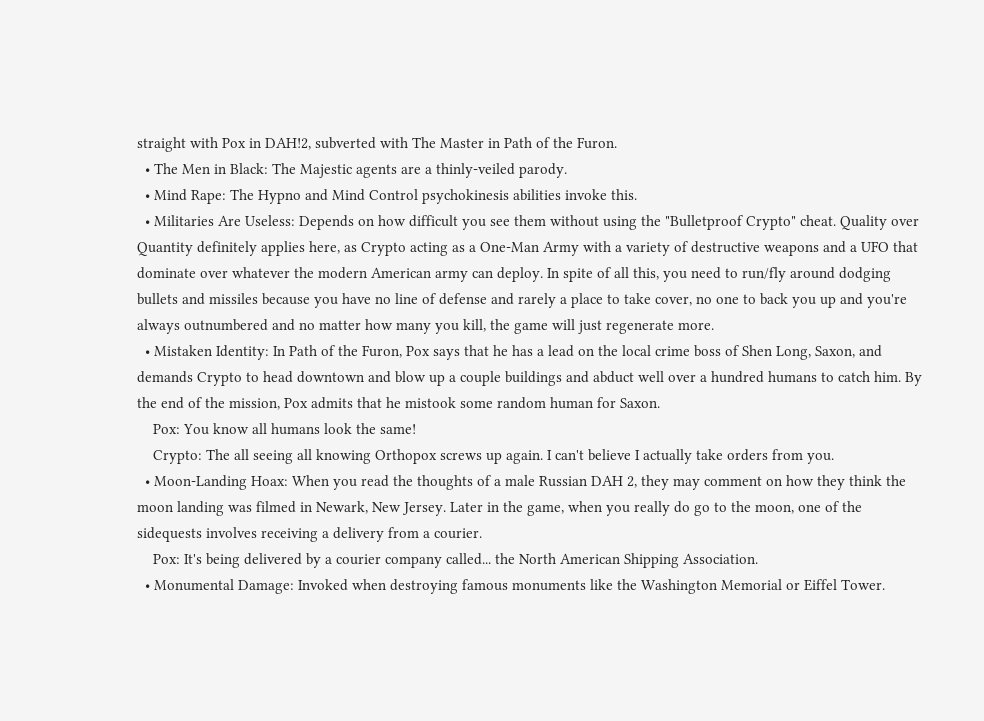straight with Pox in DAH!2, subverted with The Master in Path of the Furon.
  • The Men in Black: The Majestic agents are a thinly-veiled parody.
  • Mind Rape: The Hypno and Mind Control psychokinesis abilities invoke this.
  • Militaries Are Useless: Depends on how difficult you see them without using the "Bulletproof Crypto" cheat. Quality over Quantity definitely applies here, as Crypto acting as a One-Man Army with a variety of destructive weapons and a UFO that dominate over whatever the modern American army can deploy. In spite of all this, you need to run/fly around dodging bullets and missiles because you have no line of defense and rarely a place to take cover, no one to back you up and you're always outnumbered and no matter how many you kill, the game will just regenerate more.
  • Mistaken Identity: In Path of the Furon, Pox says that he has a lead on the local crime boss of Shen Long, Saxon, and demands Crypto to head downtown and blow up a couple buildings and abduct well over a hundred humans to catch him. By the end of the mission, Pox admits that he mistook some random human for Saxon.
    Pox: You know all humans look the same!
    Crypto: The all seeing all knowing Orthopox screws up again. I can't believe I actually take orders from you.
  • Moon-Landing Hoax: When you read the thoughts of a male Russian DAH 2, they may comment on how they think the moon landing was filmed in Newark, New Jersey. Later in the game, when you really do go to the moon, one of the sidequests involves receiving a delivery from a courier.
    Pox: It's being delivered by a courier company called... the North American Shipping Association.
  • Monumental Damage: Invoked when destroying famous monuments like the Washington Memorial or Eiffel Tower.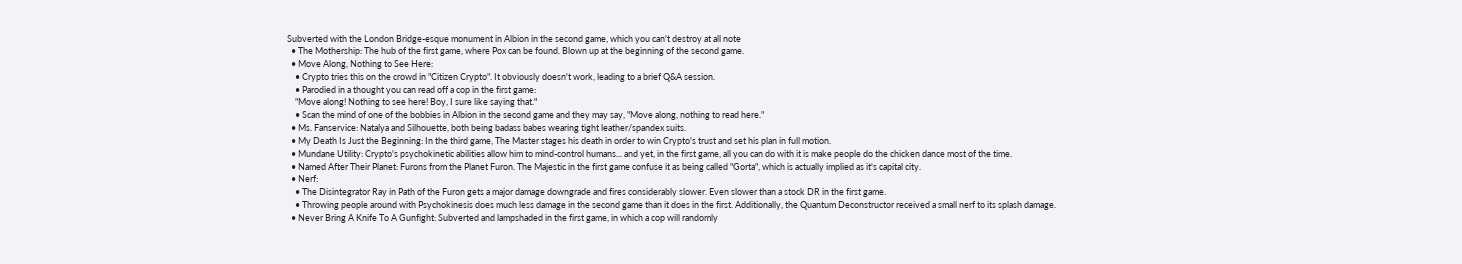Subverted with the London Bridge-esque monument in Albion in the second game, which you can't destroy at all note
  • The Mothership: The hub of the first game, where Pox can be found. Blown up at the beginning of the second game.
  • Move Along, Nothing to See Here:
    • Crypto tries this on the crowd in "Citizen Crypto". It obviously doesn't work, leading to a brief Q&A session.
    • Parodied in a thought you can read off a cop in the first game:
    "Move along! Nothing to see here! Boy, I sure like saying that."
    • Scan the mind of one of the bobbies in Albion in the second game and they may say, "Move along, nothing to read here."
  • Ms. Fanservice: Natalya and Silhouette, both being badass babes wearing tight leather/spandex suits.
  • My Death Is Just the Beginning: In the third game, The Master stages his death in order to win Crypto's trust and set his plan in full motion.
  • Mundane Utility: Crypto's psychokinetic abilities allow him to mind-control humans... and yet, in the first game, all you can do with it is make people do the chicken dance most of the time.
  • Named After Their Planet: Furons from the Planet Furon. The Majestic in the first game confuse it as being called "Gorta", which is actually implied as it's capital city.
  • Nerf:
    • The Disintegrator Ray in Path of the Furon gets a major damage downgrade and fires considerably slower. Even slower than a stock DR in the first game.
    • Throwing people around with Psychokinesis does much less damage in the second game than it does in the first. Additionally, the Quantum Deconstructor received a small nerf to its splash damage.
  • Never Bring A Knife To A Gunfight: Subverted and lampshaded in the first game, in which a cop will randomly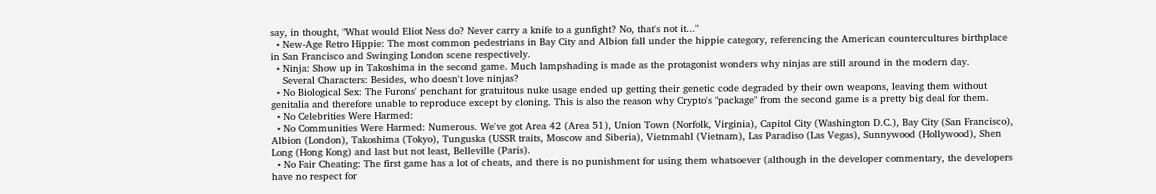say, in thought, "What would Eliot Ness do? Never carry a knife to a gunfight? No, that's not it..."
  • New-Age Retro Hippie: The most common pedestrians in Bay City and Albion fall under the hippie category, referencing the American countercultures birthplace in San Francisco and Swinging London scene respectively.
  • Ninja: Show up in Takoshima in the second game. Much lampshading is made as the protagonist wonders why ninjas are still around in the modern day.
    Several Characters: Besides, who doesn't love ninjas?
  • No Biological Sex: The Furons' penchant for gratuitous nuke usage ended up getting their genetic code degraded by their own weapons, leaving them without genitalia and therefore unable to reproduce except by cloning. This is also the reason why Crypto's "package" from the second game is a pretty big deal for them.
  • No Celebrities Were Harmed:
  • No Communities Were Harmed: Numerous. We've got Area 42 (Area 51), Union Town (Norfolk, Virginia), Capitol City (Washington D.C.), Bay City (San Francisco), Albion (London), Takoshima (Tokyo), Tunguska (USSR traits, Moscow and Siberia), Vietnmahl (Vietnam), Las Paradiso (Las Vegas), Sunnywood (Hollywood), Shen Long (Hong Kong) and last but not least, Belleville (Paris).
  • No Fair Cheating: The first game has a lot of cheats, and there is no punishment for using them whatsoever (although in the developer commentary, the developers have no respect for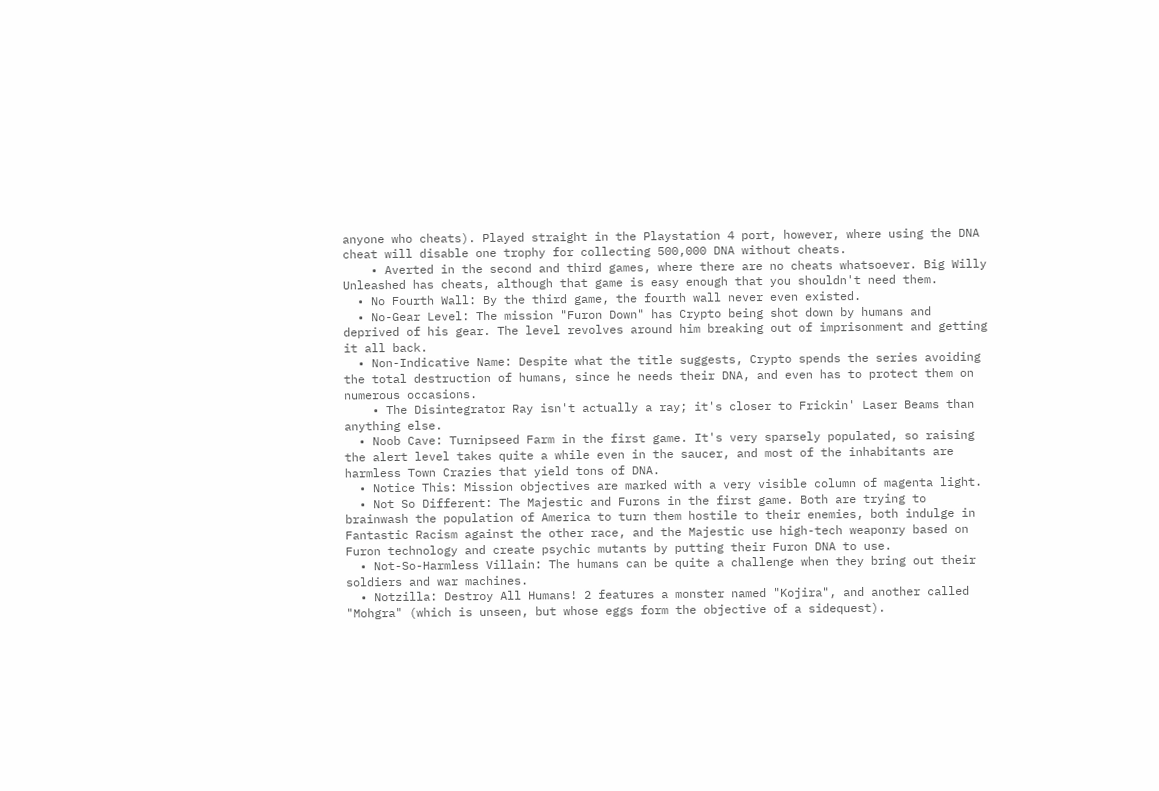anyone who cheats). Played straight in the Playstation 4 port, however, where using the DNA cheat will disable one trophy for collecting 500,000 DNA without cheats.
    • Averted in the second and third games, where there are no cheats whatsoever. Big Willy Unleashed has cheats, although that game is easy enough that you shouldn't need them.
  • No Fourth Wall: By the third game, the fourth wall never even existed.
  • No-Gear Level: The mission "Furon Down" has Crypto being shot down by humans and deprived of his gear. The level revolves around him breaking out of imprisonment and getting it all back.
  • Non-Indicative Name: Despite what the title suggests, Crypto spends the series avoiding the total destruction of humans, since he needs their DNA, and even has to protect them on numerous occasions.
    • The Disintegrator Ray isn't actually a ray; it's closer to Frickin' Laser Beams than anything else.
  • Noob Cave: Turnipseed Farm in the first game. It's very sparsely populated, so raising the alert level takes quite a while even in the saucer, and most of the inhabitants are harmless Town Crazies that yield tons of DNA.
  • Notice This: Mission objectives are marked with a very visible column of magenta light.
  • Not So Different: The Majestic and Furons in the first game. Both are trying to brainwash the population of America to turn them hostile to their enemies, both indulge in Fantastic Racism against the other race, and the Majestic use high-tech weaponry based on Furon technology and create psychic mutants by putting their Furon DNA to use.
  • Not-So-Harmless Villain: The humans can be quite a challenge when they bring out their soldiers and war machines.
  • Notzilla: Destroy All Humans! 2 features a monster named "Kojira", and another called "Mohgra" (which is unseen, but whose eggs form the objective of a sidequest).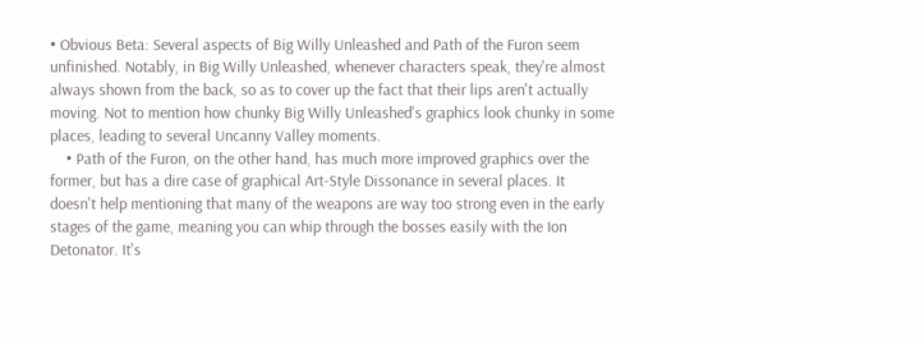• Obvious Beta: Several aspects of Big Willy Unleashed and Path of the Furon seem unfinished. Notably, in Big Willy Unleashed, whenever characters speak, they're almost always shown from the back, so as to cover up the fact that their lips aren't actually moving. Not to mention how chunky Big Willy Unleashed's graphics look chunky in some places, leading to several Uncanny Valley moments.
    • Path of the Furon, on the other hand, has much more improved graphics over the former, but has a dire case of graphical Art-Style Dissonance in several places. It doesn't help mentioning that many of the weapons are way too strong even in the early stages of the game, meaning you can whip through the bosses easily with the Ion Detonator. It's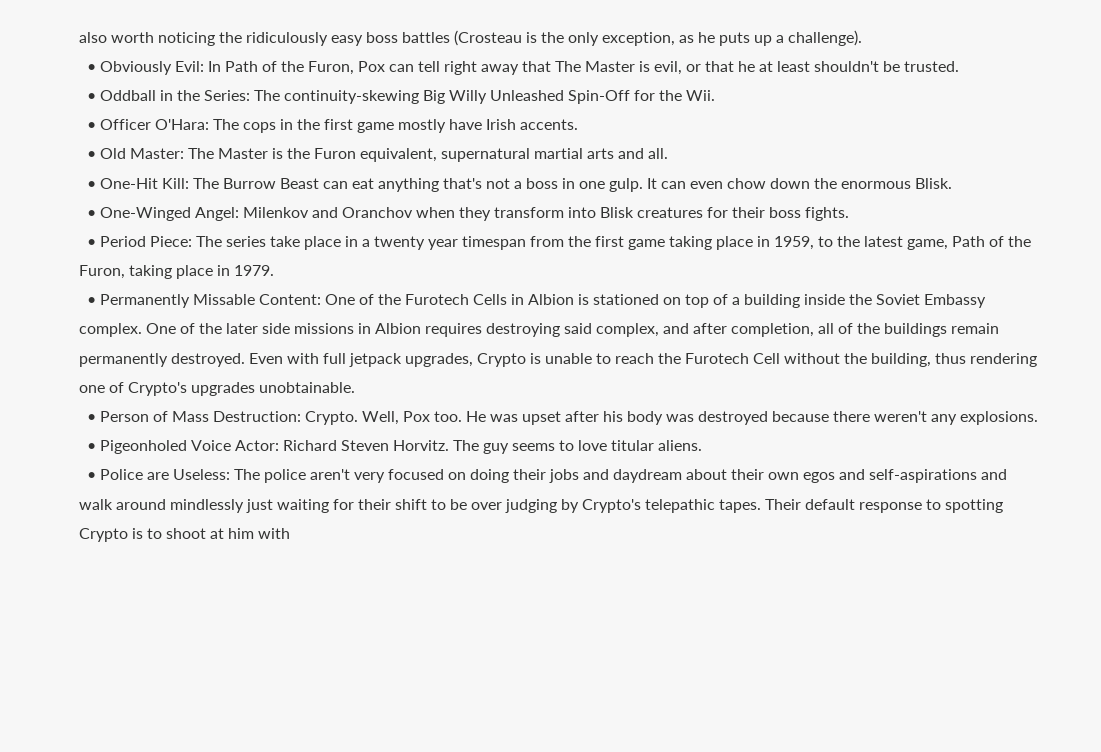also worth noticing the ridiculously easy boss battles (Crosteau is the only exception, as he puts up a challenge).
  • Obviously Evil: In Path of the Furon, Pox can tell right away that The Master is evil, or that he at least shouldn't be trusted.
  • Oddball in the Series: The continuity-skewing Big Willy Unleashed Spin-Off for the Wii.
  • Officer O'Hara: The cops in the first game mostly have Irish accents.
  • Old Master: The Master is the Furon equivalent, supernatural martial arts and all.
  • One-Hit Kill: The Burrow Beast can eat anything that's not a boss in one gulp. It can even chow down the enormous Blisk.
  • One-Winged Angel: Milenkov and Oranchov when they transform into Blisk creatures for their boss fights.
  • Period Piece: The series take place in a twenty year timespan from the first game taking place in 1959, to the latest game, Path of the Furon, taking place in 1979.
  • Permanently Missable Content: One of the Furotech Cells in Albion is stationed on top of a building inside the Soviet Embassy complex. One of the later side missions in Albion requires destroying said complex, and after completion, all of the buildings remain permanently destroyed. Even with full jetpack upgrades, Crypto is unable to reach the Furotech Cell without the building, thus rendering one of Crypto's upgrades unobtainable.
  • Person of Mass Destruction: Crypto. Well, Pox too. He was upset after his body was destroyed because there weren't any explosions.
  • Pigeonholed Voice Actor: Richard Steven Horvitz. The guy seems to love titular aliens.
  • Police are Useless: The police aren't very focused on doing their jobs and daydream about their own egos and self-aspirations and walk around mindlessly just waiting for their shift to be over judging by Crypto's telepathic tapes. Their default response to spotting Crypto is to shoot at him with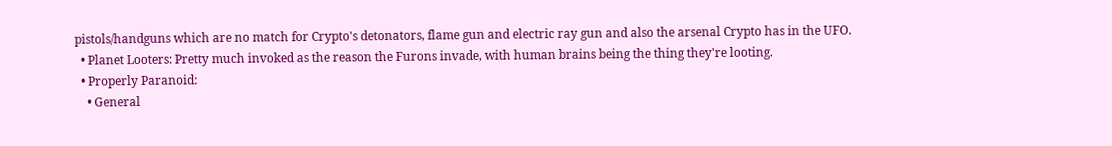pistols/handguns which are no match for Crypto's detonators, flame gun and electric ray gun and also the arsenal Crypto has in the UFO.
  • Planet Looters: Pretty much invoked as the reason the Furons invade, with human brains being the thing they're looting.
  • Properly Paranoid:
    • General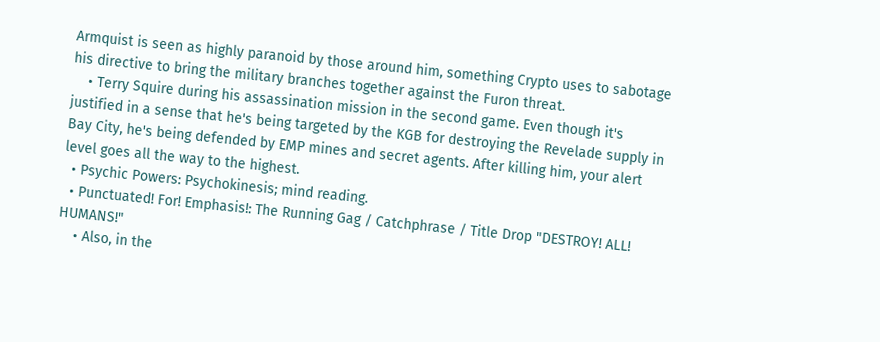Armquist is seen as highly paranoid by those around him, something Crypto uses to sabotage his directive to bring the military branches together against the Furon threat.
    • Terry Squire during his assassination mission in the second game. Even though it's justified in a sense that he's being targeted by the KGB for destroying the Revelade supply in Bay City, he's being defended by EMP mines and secret agents. After killing him, your alert level goes all the way to the highest.
  • Psychic Powers: Psychokinesis; mind reading.
  • Punctuated! For! Emphasis!: The Running Gag / Catchphrase / Title Drop "DESTROY! ALL! HUMANS!"
    • Also, in the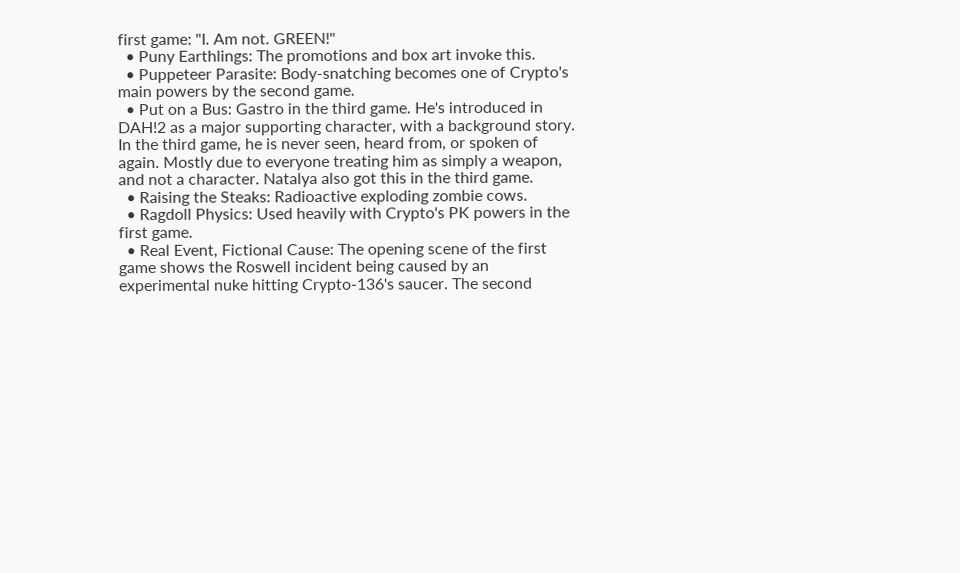first game: "I. Am not. GREEN!"
  • Puny Earthlings: The promotions and box art invoke this.
  • Puppeteer Parasite: Body-snatching becomes one of Crypto's main powers by the second game.
  • Put on a Bus: Gastro in the third game. He's introduced in DAH!2 as a major supporting character, with a background story. In the third game, he is never seen, heard from, or spoken of again. Mostly due to everyone treating him as simply a weapon, and not a character. Natalya also got this in the third game.
  • Raising the Steaks: Radioactive exploding zombie cows.
  • Ragdoll Physics: Used heavily with Crypto's PK powers in the first game.
  • Real Event, Fictional Cause: The opening scene of the first game shows the Roswell incident being caused by an experimental nuke hitting Crypto-136's saucer. The second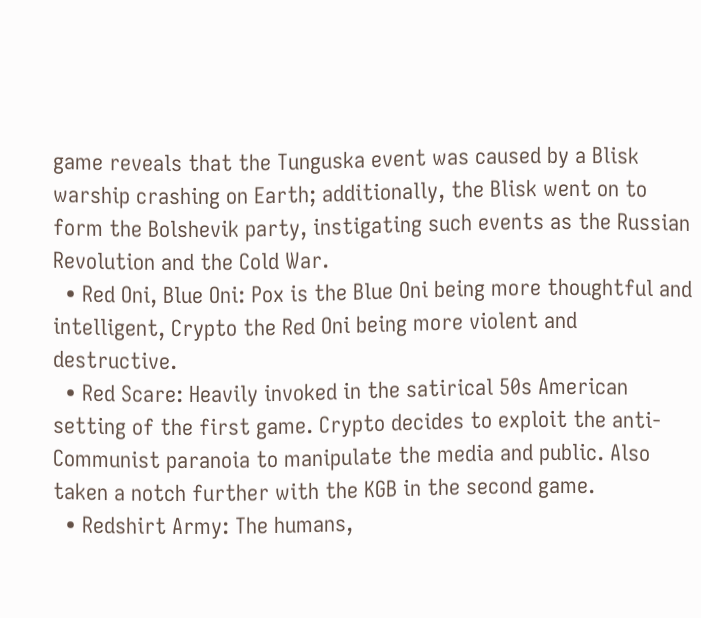game reveals that the Tunguska event was caused by a Blisk warship crashing on Earth; additionally, the Blisk went on to form the Bolshevik party, instigating such events as the Russian Revolution and the Cold War.
  • Red Oni, Blue Oni: Pox is the Blue Oni being more thoughtful and intelligent, Crypto the Red Oni being more violent and destructive.
  • Red Scare: Heavily invoked in the satirical 50s American setting of the first game. Crypto decides to exploit the anti-Communist paranoia to manipulate the media and public. Also taken a notch further with the KGB in the second game.
  • Redshirt Army: The humans,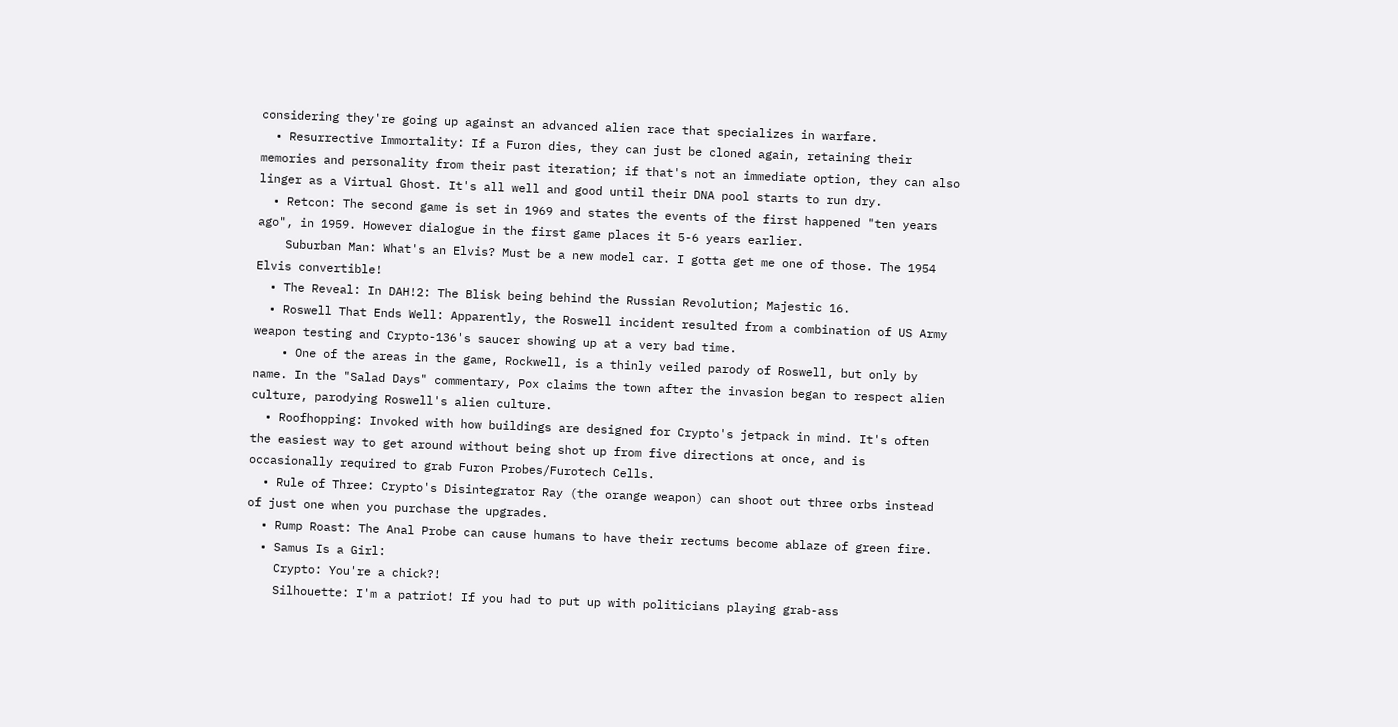considering they're going up against an advanced alien race that specializes in warfare.
  • Resurrective Immortality: If a Furon dies, they can just be cloned again, retaining their memories and personality from their past iteration; if that's not an immediate option, they can also linger as a Virtual Ghost. It's all well and good until their DNA pool starts to run dry.
  • Retcon: The second game is set in 1969 and states the events of the first happened "ten years ago", in 1959. However dialogue in the first game places it 5-6 years earlier.
    Suburban Man: What's an Elvis? Must be a new model car. I gotta get me one of those. The 1954 Elvis convertible!
  • The Reveal: In DAH!2: The Blisk being behind the Russian Revolution; Majestic 16.
  • Roswell That Ends Well: Apparently, the Roswell incident resulted from a combination of US Army weapon testing and Crypto-136's saucer showing up at a very bad time.
    • One of the areas in the game, Rockwell, is a thinly veiled parody of Roswell, but only by name. In the "Salad Days" commentary, Pox claims the town after the invasion began to respect alien culture, parodying Roswell's alien culture.
  • Roofhopping: Invoked with how buildings are designed for Crypto's jetpack in mind. It's often the easiest way to get around without being shot up from five directions at once, and is occasionally required to grab Furon Probes/Furotech Cells.
  • Rule of Three: Crypto's Disintegrator Ray (the orange weapon) can shoot out three orbs instead of just one when you purchase the upgrades.
  • Rump Roast: The Anal Probe can cause humans to have their rectums become ablaze of green fire.
  • Samus Is a Girl:
    Crypto: You're a chick?!
    Silhouette: I'm a patriot! If you had to put up with politicians playing grab-ass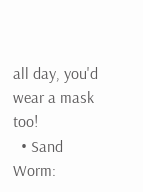all day, you'd wear a mask too!
  • Sand Worm: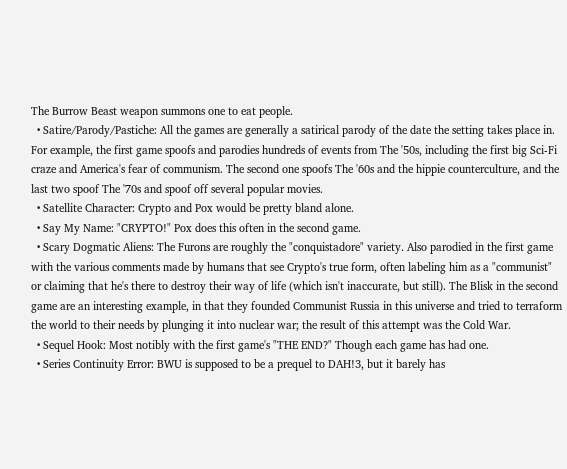The Burrow Beast weapon summons one to eat people.
  • Satire/Parody/Pastiche: All the games are generally a satirical parody of the date the setting takes place in. For example, the first game spoofs and parodies hundreds of events from The '50s, including the first big Sci-Fi craze and America's fear of communism. The second one spoofs The '60s and the hippie counterculture, and the last two spoof The '70s and spoof off several popular movies.
  • Satellite Character: Crypto and Pox would be pretty bland alone.
  • Say My Name: "CRYPTO!" Pox does this often in the second game.
  • Scary Dogmatic Aliens: The Furons are roughly the "conquistadore" variety. Also parodied in the first game with the various comments made by humans that see Crypto's true form, often labeling him as a "communist" or claiming that he's there to destroy their way of life (which isn't inaccurate, but still). The Blisk in the second game are an interesting example, in that they founded Communist Russia in this universe and tried to terraform the world to their needs by plunging it into nuclear war; the result of this attempt was the Cold War.
  • Sequel Hook: Most notibly with the first game's "THE END?" Though each game has had one.
  • Series Continuity Error: BWU is supposed to be a prequel to DAH!3, but it barely has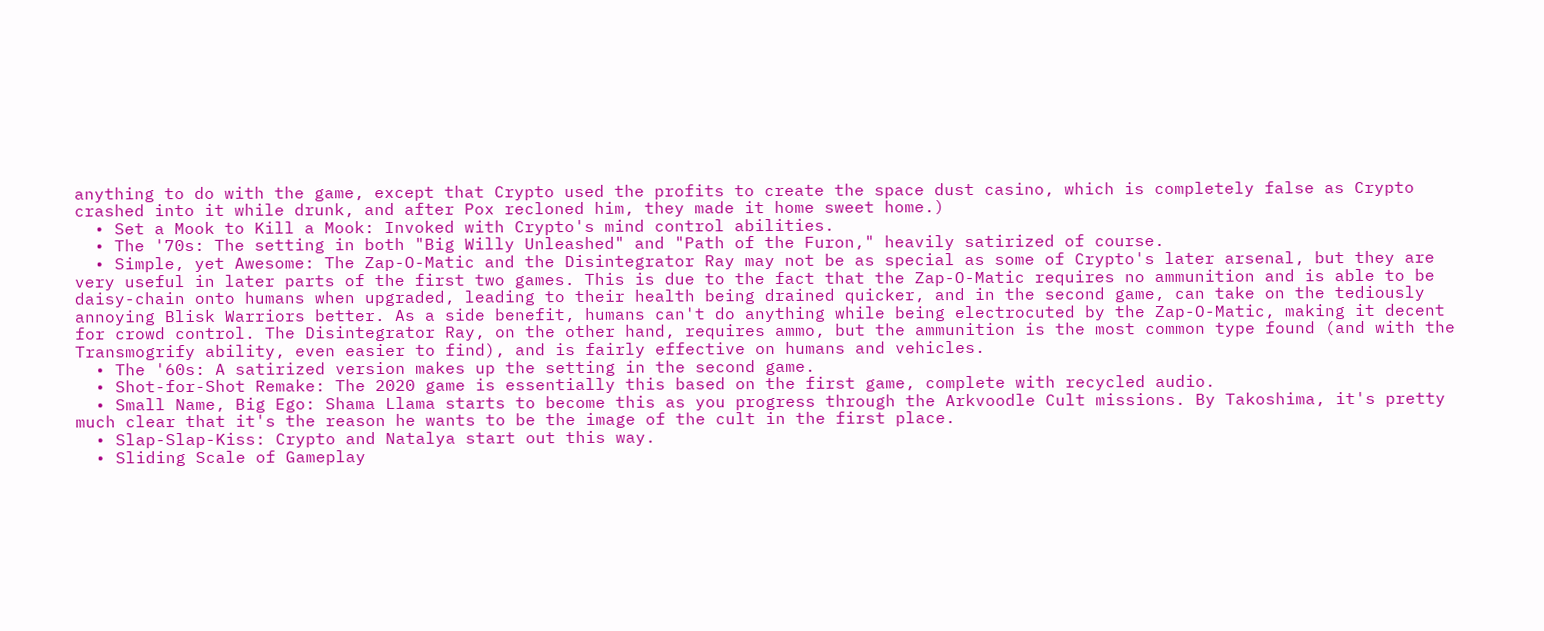anything to do with the game, except that Crypto used the profits to create the space dust casino, which is completely false as Crypto crashed into it while drunk, and after Pox recloned him, they made it home sweet home.)
  • Set a Mook to Kill a Mook: Invoked with Crypto's mind control abilities.
  • The '70s: The setting in both "Big Willy Unleashed" and "Path of the Furon," heavily satirized of course.
  • Simple, yet Awesome: The Zap-O-Matic and the Disintegrator Ray may not be as special as some of Crypto's later arsenal, but they are very useful in later parts of the first two games. This is due to the fact that the Zap-O-Matic requires no ammunition and is able to be daisy-chain onto humans when upgraded, leading to their health being drained quicker, and in the second game, can take on the tediously annoying Blisk Warriors better. As a side benefit, humans can't do anything while being electrocuted by the Zap-O-Matic, making it decent for crowd control. The Disintegrator Ray, on the other hand, requires ammo, but the ammunition is the most common type found (and with the Transmogrify ability, even easier to find), and is fairly effective on humans and vehicles.
  • The '60s: A satirized version makes up the setting in the second game.
  • Shot-for-Shot Remake: The 2020 game is essentially this based on the first game, complete with recycled audio.
  • Small Name, Big Ego: Shama Llama starts to become this as you progress through the Arkvoodle Cult missions. By Takoshima, it's pretty much clear that it's the reason he wants to be the image of the cult in the first place.
  • Slap-Slap-Kiss: Crypto and Natalya start out this way.
  • Sliding Scale of Gameplay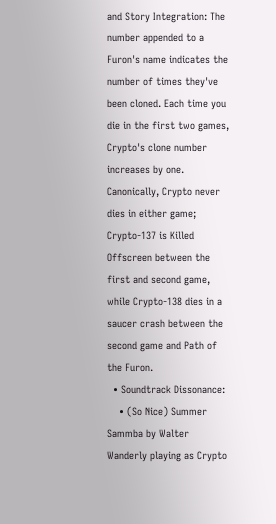and Story Integration: The number appended to a Furon's name indicates the number of times they've been cloned. Each time you die in the first two games, Crypto's clone number increases by one. Canonically, Crypto never dies in either game; Crypto-137 is Killed Offscreen between the first and second game, while Crypto-138 dies in a saucer crash between the second game and Path of the Furon.
  • Soundtrack Dissonance:
    • (So Nice) Summer Sammba by Walter Wanderly playing as Crypto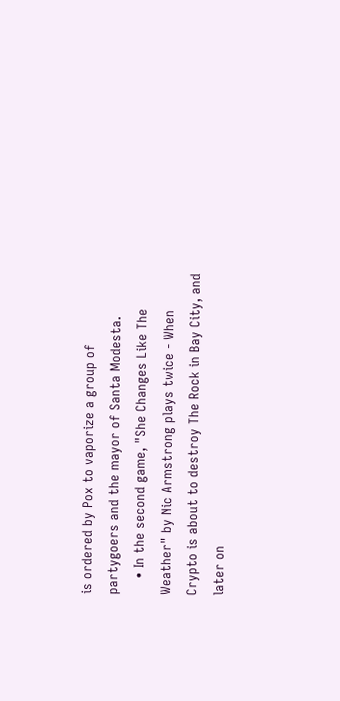is ordered by Pox to vaporize a group of partygoers and the mayor of Santa Modesta.
    • In the second game, "She Changes Like The Weather" by Nic Armstrong plays twice - When Crypto is about to destroy The Rock in Bay City, and later on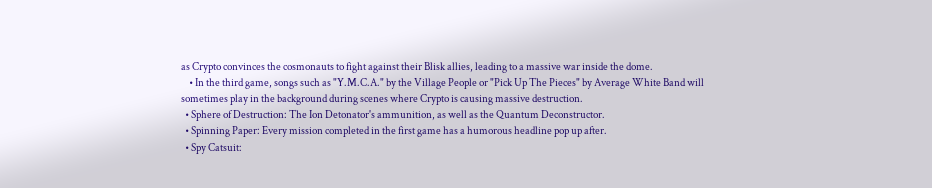as Crypto convinces the cosmonauts to fight against their Blisk allies, leading to a massive war inside the dome.
    • In the third game, songs such as "Y.M.C.A." by the Village People or "Pick Up The Pieces" by Average White Band will sometimes play in the background during scenes where Crypto is causing massive destruction.
  • Sphere of Destruction: The Ion Detonator's ammunition, as well as the Quantum Deconstructor.
  • Spinning Paper: Every mission completed in the first game has a humorous headline pop up after.
  • Spy Catsuit: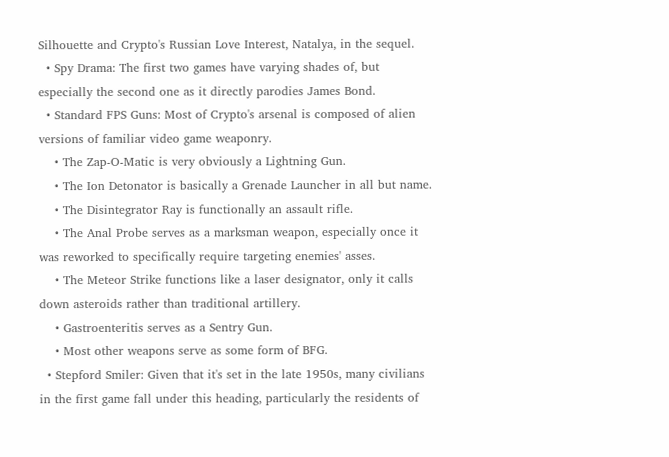Silhouette and Crypto's Russian Love Interest, Natalya, in the sequel.
  • Spy Drama: The first two games have varying shades of, but especially the second one as it directly parodies James Bond.
  • Standard FPS Guns: Most of Crypto's arsenal is composed of alien versions of familiar video game weaponry.
    • The Zap-O-Matic is very obviously a Lightning Gun.
    • The Ion Detonator is basically a Grenade Launcher in all but name.
    • The Disintegrator Ray is functionally an assault rifle.
    • The Anal Probe serves as a marksman weapon, especially once it was reworked to specifically require targeting enemies' asses.
    • The Meteor Strike functions like a laser designator, only it calls down asteroids rather than traditional artillery.
    • Gastroenteritis serves as a Sentry Gun.
    • Most other weapons serve as some form of BFG.
  • Stepford Smiler: Given that it's set in the late 1950s, many civilians in the first game fall under this heading, particularly the residents of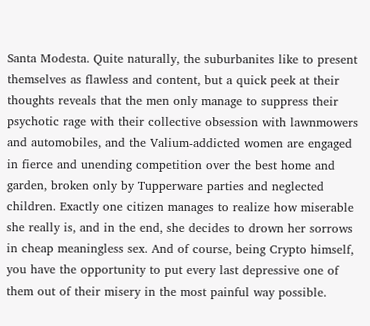Santa Modesta. Quite naturally, the suburbanites like to present themselves as flawless and content, but a quick peek at their thoughts reveals that the men only manage to suppress their psychotic rage with their collective obsession with lawnmowers and automobiles, and the Valium-addicted women are engaged in fierce and unending competition over the best home and garden, broken only by Tupperware parties and neglected children. Exactly one citizen manages to realize how miserable she really is, and in the end, she decides to drown her sorrows in cheap meaningless sex. And of course, being Crypto himself, you have the opportunity to put every last depressive one of them out of their misery in the most painful way possible.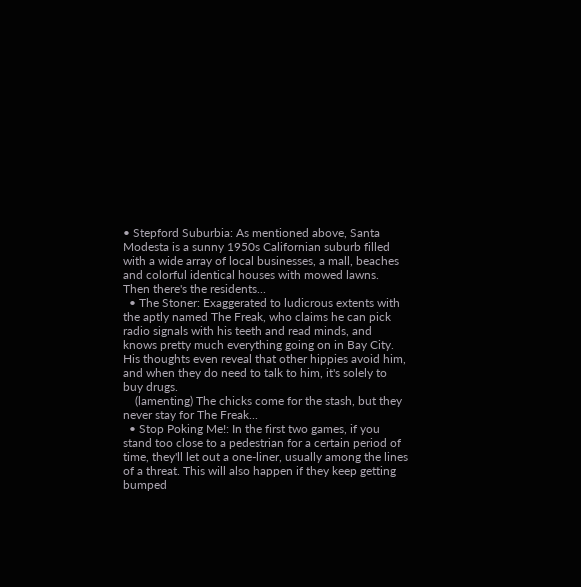• Stepford Suburbia: As mentioned above, Santa Modesta is a sunny 1950s Californian suburb filled with a wide array of local businesses, a mall, beaches and colorful identical houses with mowed lawns. Then there's the residents...
  • The Stoner: Exaggerated to ludicrous extents with the aptly named The Freak, who claims he can pick radio signals with his teeth and read minds, and knows pretty much everything going on in Bay City. His thoughts even reveal that other hippies avoid him, and when they do need to talk to him, it's solely to buy drugs.
    (lamenting) The chicks come for the stash, but they never stay for The Freak...
  • Stop Poking Me!: In the first two games, if you stand too close to a pedestrian for a certain period of time, they'll let out a one-liner, usually among the lines of a threat. This will also happen if they keep getting bumped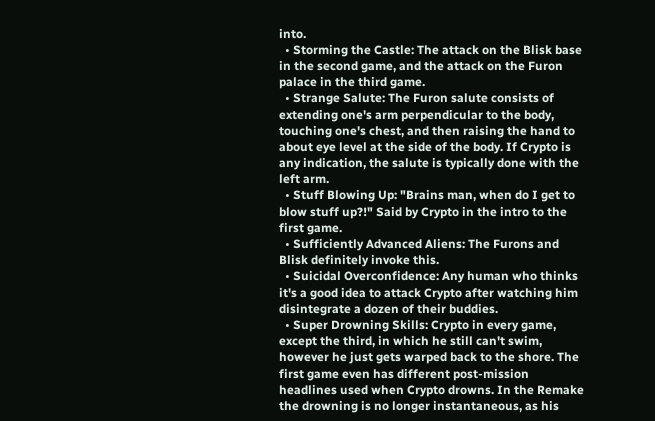into.
  • Storming the Castle: The attack on the Blisk base in the second game, and the attack on the Furon palace in the third game.
  • Strange Salute: The Furon salute consists of extending one's arm perpendicular to the body, touching one's chest, and then raising the hand to about eye level at the side of the body. If Crypto is any indication, the salute is typically done with the left arm.
  • Stuff Blowing Up: "Brains man, when do I get to blow stuff up?!" Said by Crypto in the intro to the first game.
  • Sufficiently Advanced Aliens: The Furons and Blisk definitely invoke this.
  • Suicidal Overconfidence: Any human who thinks it's a good idea to attack Crypto after watching him disintegrate a dozen of their buddies.
  • Super Drowning Skills: Crypto in every game, except the third, in which he still can't swim, however he just gets warped back to the shore. The first game even has different post-mission headlines used when Crypto drowns. In the Remake the drowning is no longer instantaneous, as his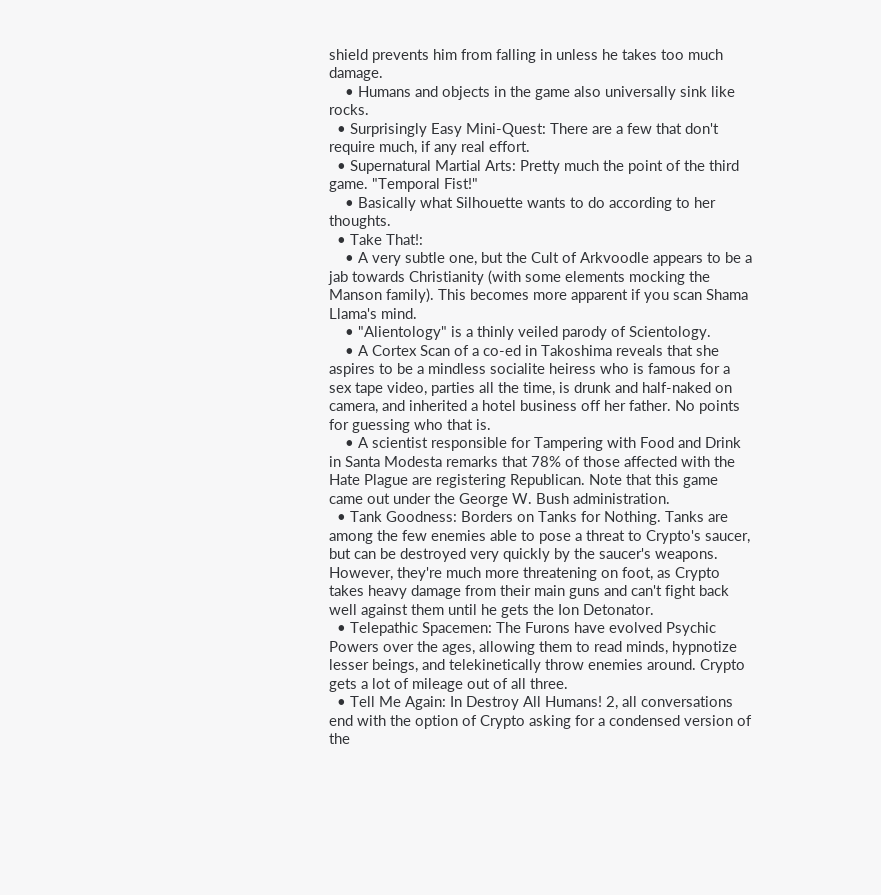shield prevents him from falling in unless he takes too much damage.
    • Humans and objects in the game also universally sink like rocks.
  • Surprisingly Easy Mini-Quest: There are a few that don't require much, if any real effort.
  • Supernatural Martial Arts: Pretty much the point of the third game. "Temporal Fist!"
    • Basically what Silhouette wants to do according to her thoughts.
  • Take That!:
    • A very subtle one, but the Cult of Arkvoodle appears to be a jab towards Christianity (with some elements mocking the Manson family). This becomes more apparent if you scan Shama Llama's mind.
    • "Alientology" is a thinly veiled parody of Scientology.
    • A Cortex Scan of a co-ed in Takoshima reveals that she aspires to be a mindless socialite heiress who is famous for a sex tape video, parties all the time, is drunk and half-naked on camera, and inherited a hotel business off her father. No points for guessing who that is.
    • A scientist responsible for Tampering with Food and Drink in Santa Modesta remarks that 78% of those affected with the Hate Plague are registering Republican. Note that this game came out under the George W. Bush administration.
  • Tank Goodness: Borders on Tanks for Nothing. Tanks are among the few enemies able to pose a threat to Crypto's saucer, but can be destroyed very quickly by the saucer's weapons. However, they're much more threatening on foot, as Crypto takes heavy damage from their main guns and can't fight back well against them until he gets the Ion Detonator.
  • Telepathic Spacemen: The Furons have evolved Psychic Powers over the ages, allowing them to read minds, hypnotize lesser beings, and telekinetically throw enemies around. Crypto gets a lot of mileage out of all three.
  • Tell Me Again: In Destroy All Humans! 2, all conversations end with the option of Crypto asking for a condensed version of the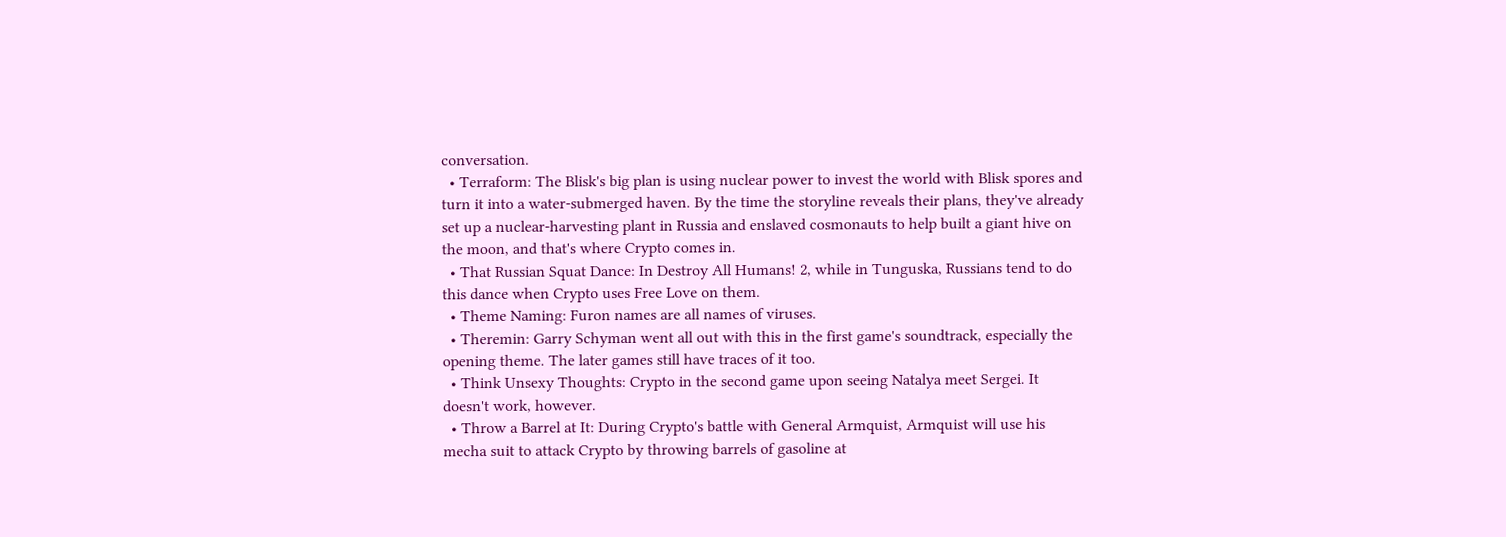conversation.
  • Terraform: The Blisk's big plan is using nuclear power to invest the world with Blisk spores and turn it into a water-submerged haven. By the time the storyline reveals their plans, they've already set up a nuclear-harvesting plant in Russia and enslaved cosmonauts to help built a giant hive on the moon, and that's where Crypto comes in.
  • That Russian Squat Dance: In Destroy All Humans! 2, while in Tunguska, Russians tend to do this dance when Crypto uses Free Love on them.
  • Theme Naming: Furon names are all names of viruses.
  • Theremin: Garry Schyman went all out with this in the first game's soundtrack, especially the opening theme. The later games still have traces of it too.
  • Think Unsexy Thoughts: Crypto in the second game upon seeing Natalya meet Sergei. It doesn't work, however.
  • Throw a Barrel at It: During Crypto's battle with General Armquist, Armquist will use his mecha suit to attack Crypto by throwing barrels of gasoline at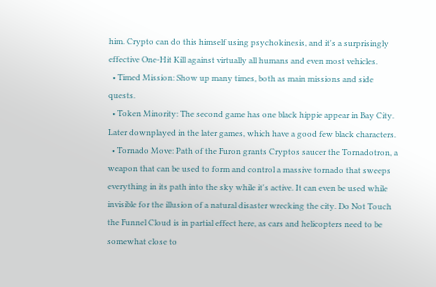him. Crypto can do this himself using psychokinesis, and it's a surprisingly effective One-Hit Kill against virtually all humans and even most vehicles.
  • Timed Mission: Show up many times, both as main missions and side quests.
  • Token Minority: The second game has one black hippie appear in Bay City. Later downplayed in the later games, which have a good few black characters.
  • Tornado Move: Path of the Furon grants Cryptos saucer the Tornadotron, a weapon that can be used to form and control a massive tornado that sweeps everything in its path into the sky while it's active. It can even be used while invisible for the illusion of a natural disaster wrecking the city. Do Not Touch the Funnel Cloud is in partial effect here, as cars and helicopters need to be somewhat close to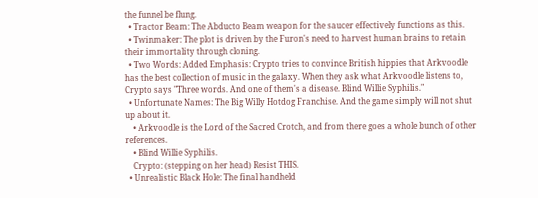the funnel be flung.
  • Tractor Beam: The Abducto Beam weapon for the saucer effectively functions as this.
  • Twinmaker: The plot is driven by the Furon's need to harvest human brains to retain their immortality through cloning.
  • Two Words: Added Emphasis: Crypto tries to convince British hippies that Arkvoodle has the best collection of music in the galaxy. When they ask what Arkvoodle listens to, Crypto says "Three words. And one of them's a disease. Blind Willie Syphilis."
  • Unfortunate Names: The Big Willy Hotdog Franchise. And the game simply will not shut up about it.
    • Arkvoodle is the Lord of the Sacred Crotch, and from there goes a whole bunch of other references.
    • Blind Willie Syphilis.
    Crypto: (stepping on her head) Resist THIS.
  • Unrealistic Black Hole: The final handheld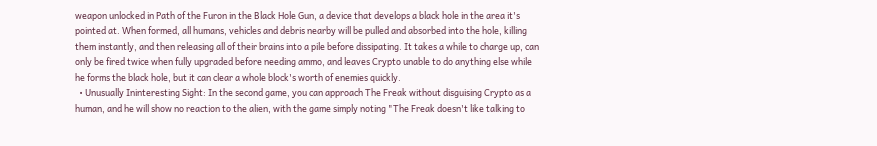weapon unlocked in Path of the Furon in the Black Hole Gun, a device that develops a black hole in the area it's pointed at. When formed, all humans, vehicles and debris nearby will be pulled and absorbed into the hole, killing them instantly, and then releasing all of their brains into a pile before dissipating. It takes a while to charge up, can only be fired twice when fully upgraded before needing ammo, and leaves Crypto unable to do anything else while he forms the black hole, but it can clear a whole block's worth of enemies quickly.
  • Unusually Ininteresting Sight: In the second game, you can approach The Freak without disguising Crypto as a human, and he will show no reaction to the alien, with the game simply noting "The Freak doesn't like talking to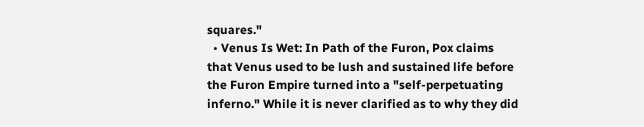squares."
  • Venus Is Wet: In Path of the Furon, Pox claims that Venus used to be lush and sustained life before the Furon Empire turned into a "self-perpetuating inferno." While it is never clarified as to why they did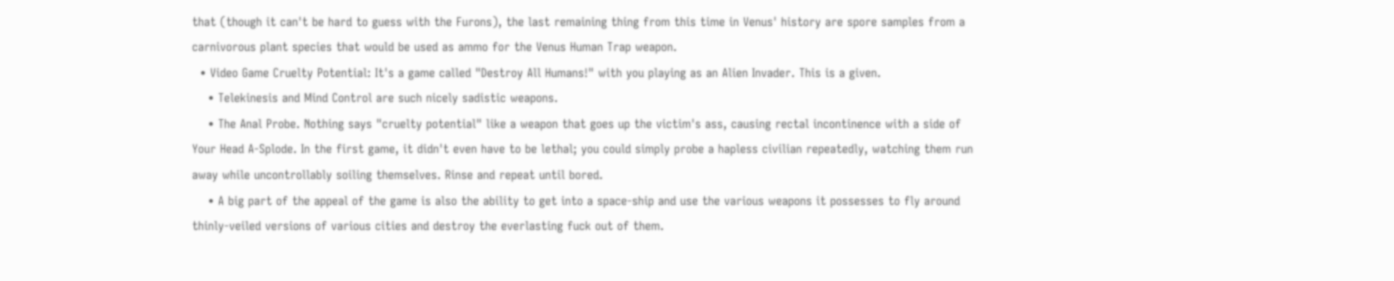that (though it can't be hard to guess with the Furons), the last remaining thing from this time in Venus' history are spore samples from a carnivorous plant species that would be used as ammo for the Venus Human Trap weapon.
  • Video Game Cruelty Potential: It's a game called "Destroy All Humans!" with you playing as an Alien Invader. This is a given.
    • Telekinesis and Mind Control are such nicely sadistic weapons.
    • The Anal Probe. Nothing says "cruelty potential" like a weapon that goes up the victim's ass, causing rectal incontinence with a side of Your Head A-Splode. In the first game, it didn't even have to be lethal; you could simply probe a hapless civilian repeatedly, watching them run away while uncontrollably soiling themselves. Rinse and repeat until bored.
    • A big part of the appeal of the game is also the ability to get into a space-ship and use the various weapons it possesses to fly around thinly-veiled versions of various cities and destroy the everlasting fuck out of them.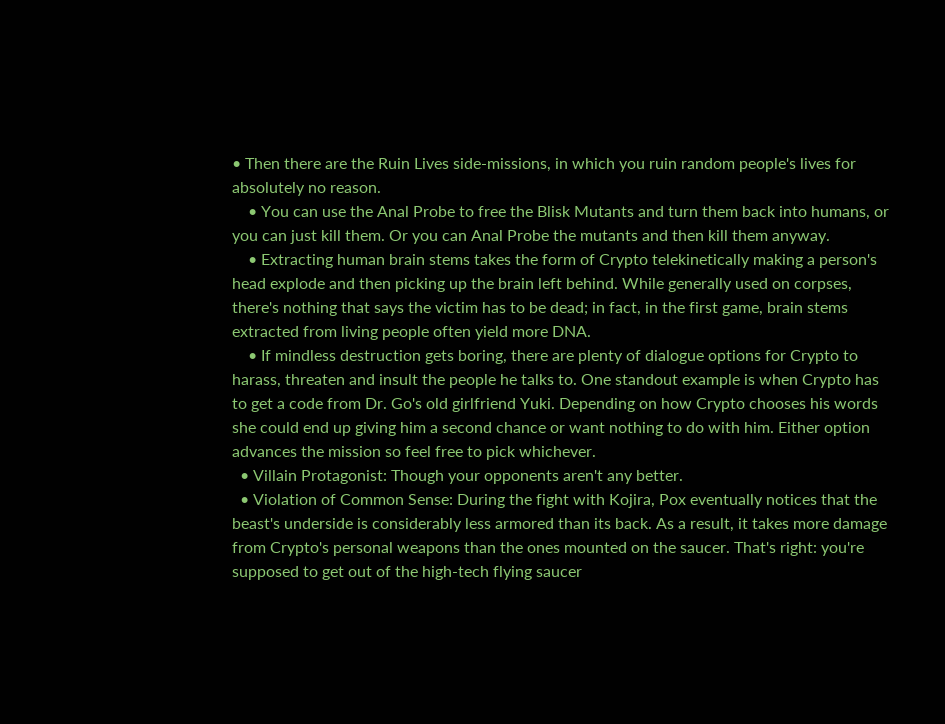• Then there are the Ruin Lives side-missions, in which you ruin random people's lives for absolutely no reason.
    • You can use the Anal Probe to free the Blisk Mutants and turn them back into humans, or you can just kill them. Or you can Anal Probe the mutants and then kill them anyway.
    • Extracting human brain stems takes the form of Crypto telekinetically making a person's head explode and then picking up the brain left behind. While generally used on corpses, there's nothing that says the victim has to be dead; in fact, in the first game, brain stems extracted from living people often yield more DNA.
    • If mindless destruction gets boring, there are plenty of dialogue options for Crypto to harass, threaten and insult the people he talks to. One standout example is when Crypto has to get a code from Dr. Go's old girlfriend Yuki. Depending on how Crypto chooses his words she could end up giving him a second chance or want nothing to do with him. Either option advances the mission so feel free to pick whichever.
  • Villain Protagonist: Though your opponents aren't any better.
  • Violation of Common Sense: During the fight with Kojira, Pox eventually notices that the beast's underside is considerably less armored than its back. As a result, it takes more damage from Crypto's personal weapons than the ones mounted on the saucer. That's right: you're supposed to get out of the high-tech flying saucer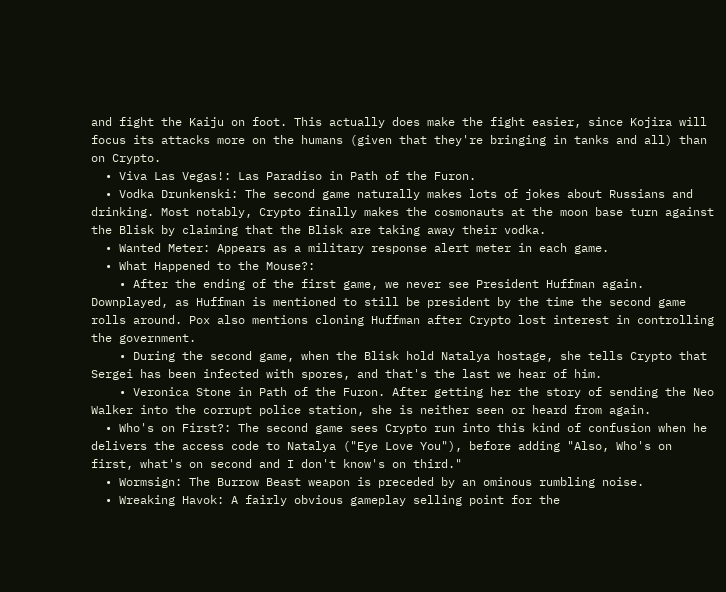and fight the Kaiju on foot. This actually does make the fight easier, since Kojira will focus its attacks more on the humans (given that they're bringing in tanks and all) than on Crypto.
  • Viva Las Vegas!: Las Paradiso in Path of the Furon.
  • Vodka Drunkenski: The second game naturally makes lots of jokes about Russians and drinking. Most notably, Crypto finally makes the cosmonauts at the moon base turn against the Blisk by claiming that the Blisk are taking away their vodka.
  • Wanted Meter: Appears as a military response alert meter in each game.
  • What Happened to the Mouse?:
    • After the ending of the first game, we never see President Huffman again. Downplayed, as Huffman is mentioned to still be president by the time the second game rolls around. Pox also mentions cloning Huffman after Crypto lost interest in controlling the government.
    • During the second game, when the Blisk hold Natalya hostage, she tells Crypto that Sergei has been infected with spores, and that's the last we hear of him.
    • Veronica Stone in Path of the Furon. After getting her the story of sending the Neo Walker into the corrupt police station, she is neither seen or heard from again.
  • Who's on First?: The second game sees Crypto run into this kind of confusion when he delivers the access code to Natalya ("Eye Love You"), before adding "Also, Who's on first, what's on second and I don't know's on third."
  • Wormsign: The Burrow Beast weapon is preceded by an ominous rumbling noise.
  • Wreaking Havok: A fairly obvious gameplay selling point for the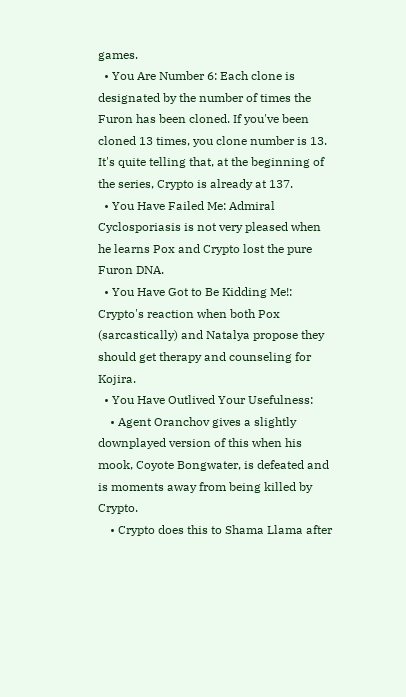games.
  • You Are Number 6: Each clone is designated by the number of times the Furon has been cloned. If you've been cloned 13 times, you clone number is 13. It's quite telling that, at the beginning of the series, Crypto is already at 137.
  • You Have Failed Me: Admiral Cyclosporiasis is not very pleased when he learns Pox and Crypto lost the pure Furon DNA.
  • You Have Got to Be Kidding Me!: Crypto's reaction when both Pox (sarcastically) and Natalya propose they should get therapy and counseling for Kojira.
  • You Have Outlived Your Usefulness:
    • Agent Oranchov gives a slightly downplayed version of this when his mook, Coyote Bongwater, is defeated and is moments away from being killed by Crypto.
    • Crypto does this to Shama Llama after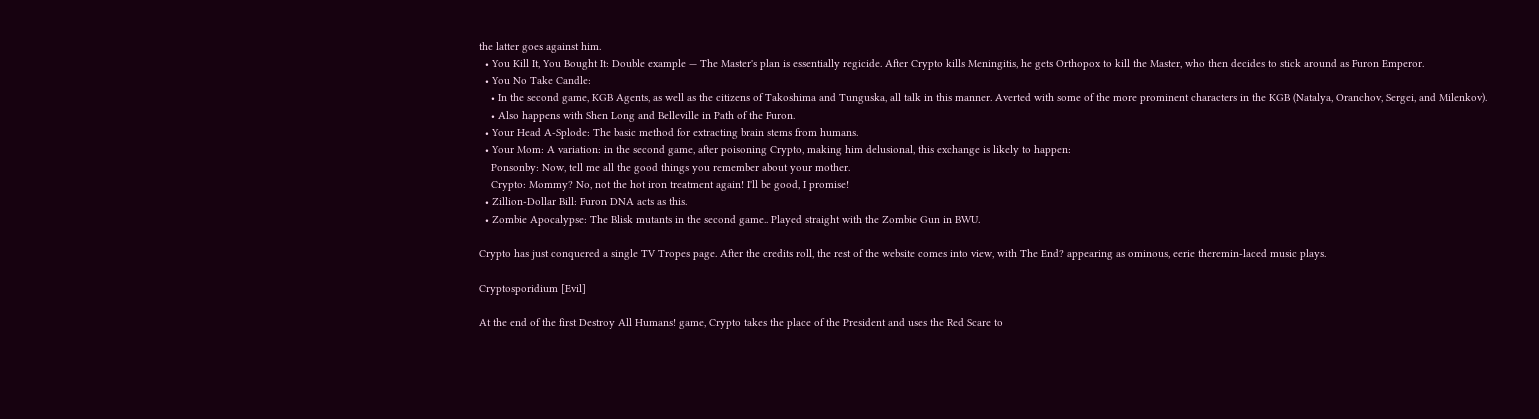the latter goes against him.
  • You Kill It, You Bought It: Double example — The Master's plan is essentially regicide. After Crypto kills Meningitis, he gets Orthopox to kill the Master, who then decides to stick around as Furon Emperor.
  • You No Take Candle:
    • In the second game, KGB Agents, as well as the citizens of Takoshima and Tunguska, all talk in this manner. Averted with some of the more prominent characters in the KGB (Natalya, Oranchov, Sergei, and Milenkov).
    • Also happens with Shen Long and Belleville in Path of the Furon.
  • Your Head A-Splode: The basic method for extracting brain stems from humans.
  • Your Mom: A variation: in the second game, after poisoning Crypto, making him delusional, this exchange is likely to happen:
    Ponsonby: Now, tell me all the good things you remember about your mother.
    Crypto: Mommy? No, not the hot iron treatment again! I'll be good, I promise!
  • Zillion-Dollar Bill: Furon DNA acts as this.
  • Zombie Apocalypse: The Blisk mutants in the second game.. Played straight with the Zombie Gun in BWU.

Crypto has just conquered a single TV Tropes page. After the credits roll, the rest of the website comes into view, with The End? appearing as ominous, eerie theremin-laced music plays.

Cryptosporidium [Evil]

At the end of the first Destroy All Humans! game, Crypto takes the place of the President and uses the Red Scare to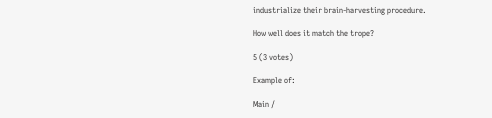industrialize their brain-harvesting procedure.

How well does it match the trope?

5 (3 votes)

Example of:

Main /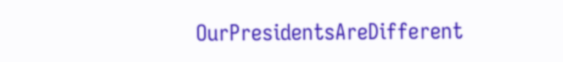OurPresidentsAreDifferent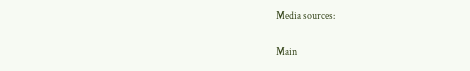Media sources:

Main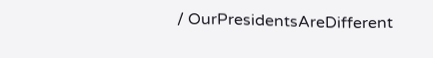/ OurPresidentsAreDifferent